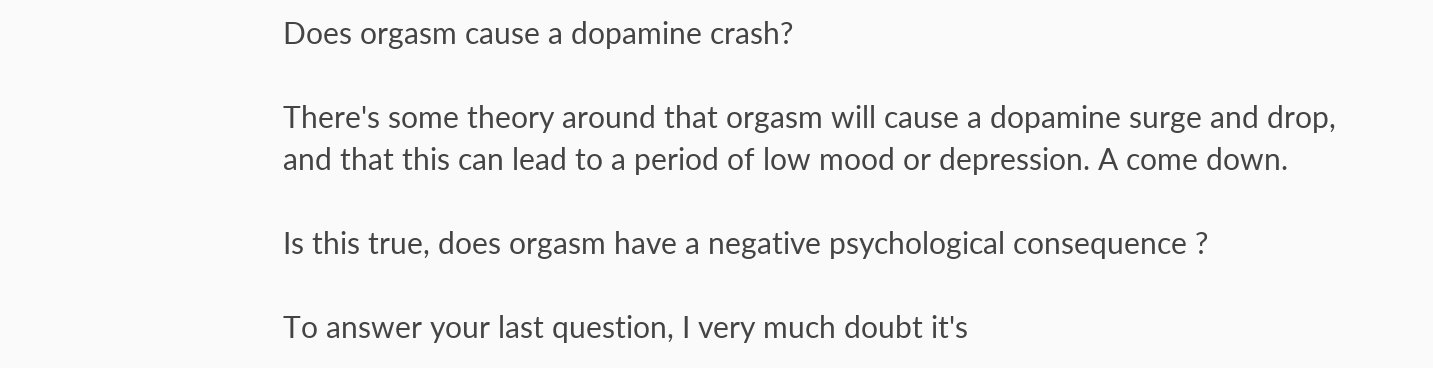Does orgasm cause a dopamine crash?

There's some theory around that orgasm will cause a dopamine surge and drop, and that this can lead to a period of low mood or depression. A come down.

Is this true, does orgasm have a negative psychological consequence ?

To answer your last question, I very much doubt it's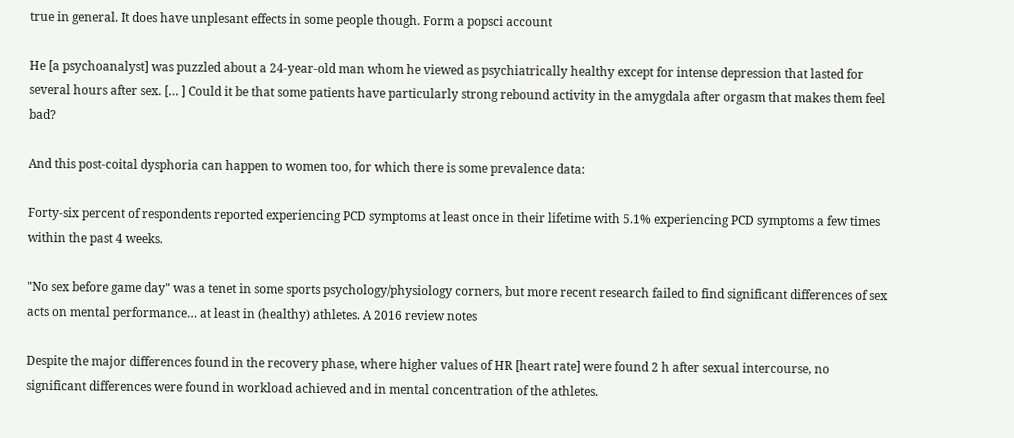true in general. It does have unplesant effects in some people though. Form a popsci account

He [a psychoanalyst] was puzzled about a 24-year-old man whom he viewed as psychiatrically healthy except for intense depression that lasted for several hours after sex. [… ] Could it be that some patients have particularly strong rebound activity in the amygdala after orgasm that makes them feel bad?

And this post-coital dysphoria can happen to women too, for which there is some prevalence data:

Forty‐six percent of respondents reported experiencing PCD symptoms at least once in their lifetime with 5.1% experiencing PCD symptoms a few times within the past 4 weeks.

"No sex before game day" was a tenet in some sports psychology/physiology corners, but more recent research failed to find significant differences of sex acts on mental performance… at least in (healthy) athletes. A 2016 review notes

Despite the major differences found in the recovery phase, where higher values of HR [heart rate] were found 2 h after sexual intercourse, no significant differences were found in workload achieved and in mental concentration of the athletes.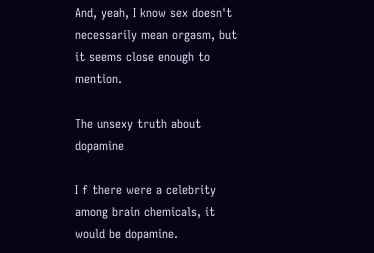And, yeah, I know sex doesn't necessarily mean orgasm, but it seems close enough to mention.

The unsexy truth about dopamine

I f there were a celebrity among brain chemicals, it would be dopamine.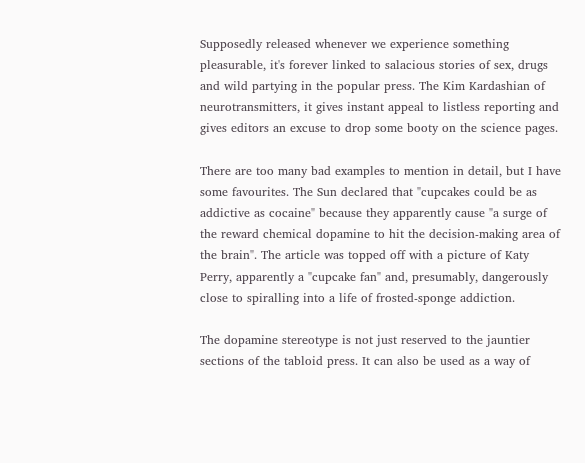Supposedly released whenever we experience something pleasurable, it's forever linked to salacious stories of sex, drugs and wild partying in the popular press. The Kim Kardashian of neurotransmitters, it gives instant appeal to listless reporting and gives editors an excuse to drop some booty on the science pages.

There are too many bad examples to mention in detail, but I have some favourites. The Sun declared that "cupcakes could be as addictive as cocaine" because they apparently cause "a surge of the reward chemical dopamine to hit the decision-making area of the brain". The article was topped off with a picture of Katy Perry, apparently a "cupcake fan" and, presumably, dangerously close to spiralling into a life of frosted-sponge addiction.

The dopamine stereotype is not just reserved to the jauntier sections of the tabloid press. It can also be used as a way of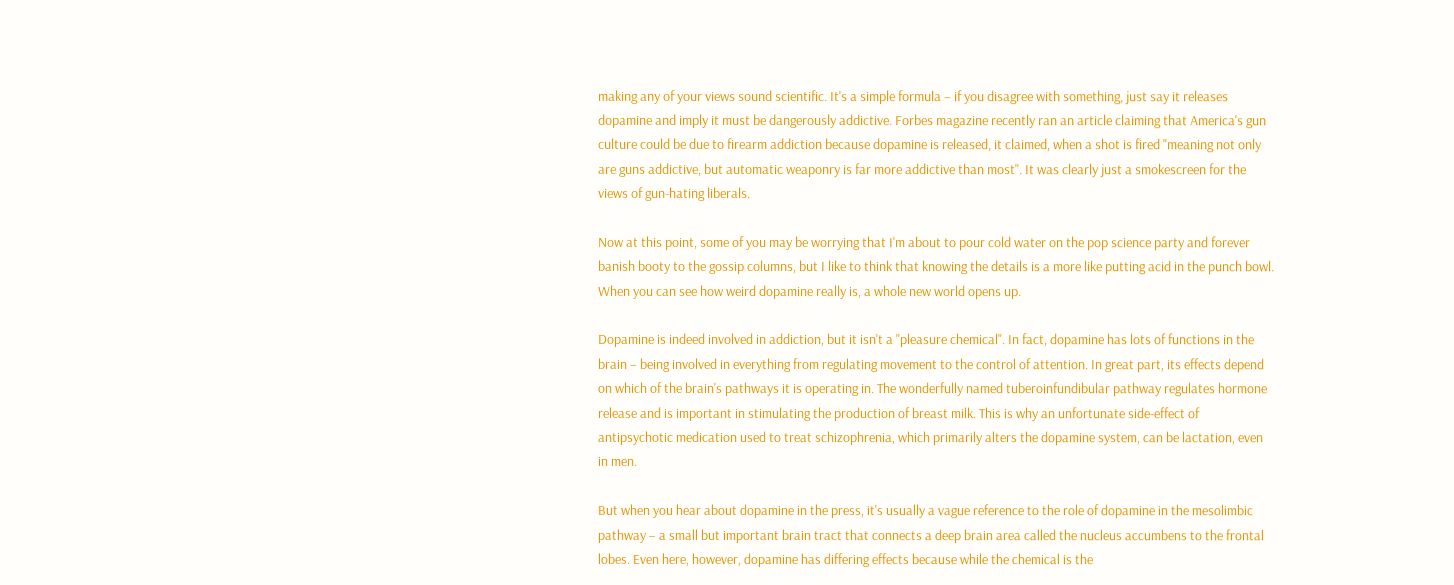making any of your views sound scientific. It's a simple formula – if you disagree with something, just say it releases dopamine and imply it must be dangerously addictive. Forbes magazine recently ran an article claiming that America's gun culture could be due to firearm addiction because dopamine is released, it claimed, when a shot is fired "meaning not only are guns addictive, but automatic weaponry is far more addictive than most". It was clearly just a smokescreen for the views of gun-hating liberals.

Now at this point, some of you may be worrying that I'm about to pour cold water on the pop science party and forever banish booty to the gossip columns, but I like to think that knowing the details is a more like putting acid in the punch bowl. When you can see how weird dopamine really is, a whole new world opens up.

Dopamine is indeed involved in addiction, but it isn't a "pleasure chemical". In fact, dopamine has lots of functions in the brain – being involved in everything from regulating movement to the control of attention. In great part, its effects depend on which of the brain's pathways it is operating in. The wonderfully named tuberoinfundibular pathway regulates hormone release and is important in stimulating the production of breast milk. This is why an unfortunate side-effect of antipsychotic medication used to treat schizophrenia, which primarily alters the dopamine system, can be lactation, even in men.

But when you hear about dopamine in the press, it's usually a vague reference to the role of dopamine in the mesolimbic pathway – a small but important brain tract that connects a deep brain area called the nucleus accumbens to the frontal lobes. Even here, however, dopamine has differing effects because while the chemical is the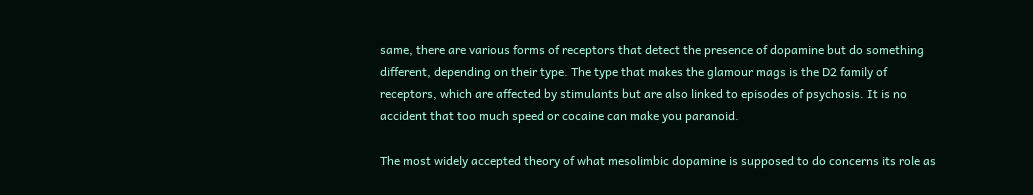same, there are various forms of receptors that detect the presence of dopamine but do something different, depending on their type. The type that makes the glamour mags is the D2 family of receptors, which are affected by stimulants but are also linked to episodes of psychosis. It is no accident that too much speed or cocaine can make you paranoid.

The most widely accepted theory of what mesolimbic dopamine is supposed to do concerns its role as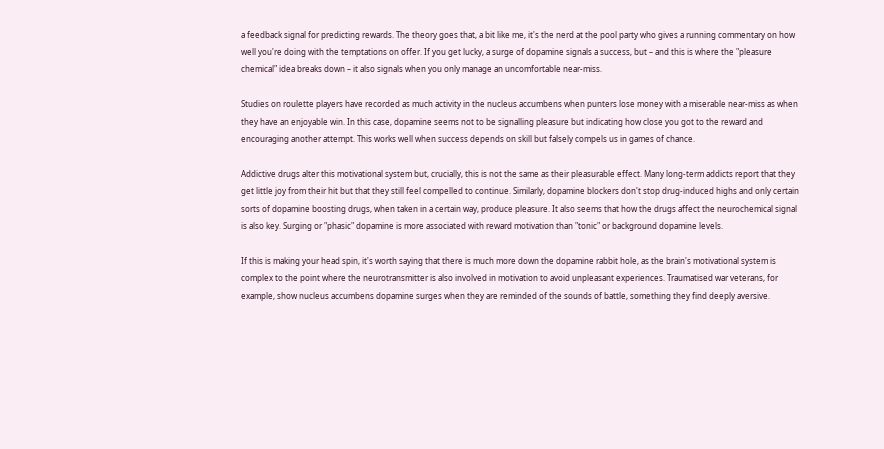a feedback signal for predicting rewards. The theory goes that, a bit like me, it's the nerd at the pool party who gives a running commentary on how well you're doing with the temptations on offer. If you get lucky, a surge of dopamine signals a success, but – and this is where the "pleasure chemical" idea breaks down – it also signals when you only manage an uncomfortable near-miss.

Studies on roulette players have recorded as much activity in the nucleus accumbens when punters lose money with a miserable near-miss as when they have an enjoyable win. In this case, dopamine seems not to be signalling pleasure but indicating how close you got to the reward and encouraging another attempt. This works well when success depends on skill but falsely compels us in games of chance.

Addictive drugs alter this motivational system but, crucially, this is not the same as their pleasurable effect. Many long-term addicts report that they get little joy from their hit but that they still feel compelled to continue. Similarly, dopamine blockers don't stop drug-induced highs and only certain sorts of dopamine boosting drugs, when taken in a certain way, produce pleasure. It also seems that how the drugs affect the neurochemical signal is also key. Surging or "phasic" dopamine is more associated with reward motivation than "tonic" or background dopamine levels.

If this is making your head spin, it's worth saying that there is much more down the dopamine rabbit hole, as the brain's motivational system is complex to the point where the neurotransmitter is also involved in motivation to avoid unpleasant experiences. Traumatised war veterans, for example, show nucleus accumbens dopamine surges when they are reminded of the sounds of battle, something they find deeply aversive.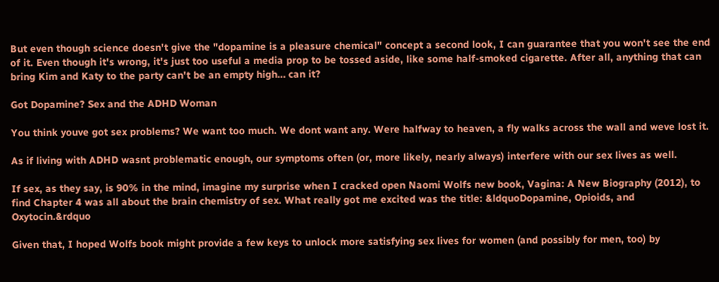But even though science doesn't give the "dopamine is a pleasure chemical" concept a second look, I can guarantee that you won't see the end of it. Even though it's wrong, it's just too useful a media prop to be tossed aside, like some half-smoked cigarette. After all, anything that can bring Kim and Katy to the party can't be an empty high… can it?

Got Dopamine? Sex and the ADHD Woman

You think youve got sex problems? We want too much. We dont want any. Were halfway to heaven, a fly walks across the wall and weve lost it.

As if living with ADHD wasnt problematic enough, our symptoms often (or, more likely, nearly always) interfere with our sex lives as well.

If sex, as they say, is 90% in the mind, imagine my surprise when I cracked open Naomi Wolfs new book, Vagina: A New Biography (2012), to find Chapter 4 was all about the brain chemistry of sex. What really got me excited was the title: &ldquoDopamine, Opioids, and Oxytocin.&rdquo

Given that, I hoped Wolfs book might provide a few keys to unlock more satisfying sex lives for women (and possibly for men, too) by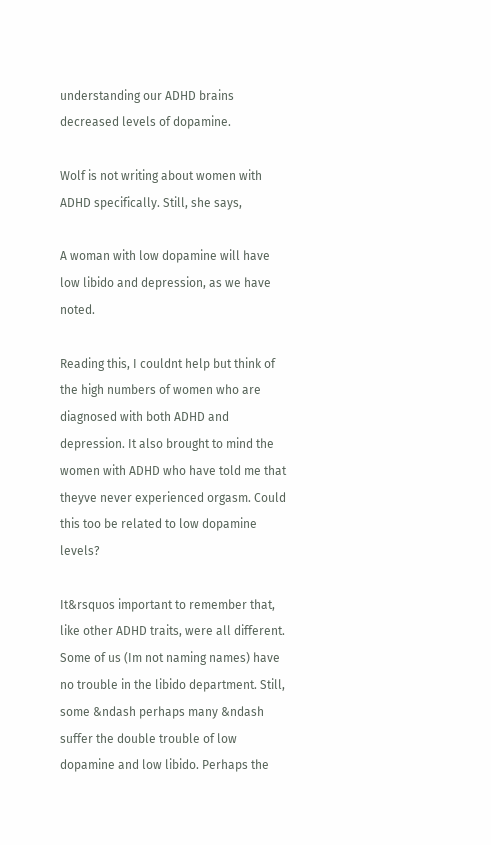understanding our ADHD brains decreased levels of dopamine.

Wolf is not writing about women with ADHD specifically. Still, she says,

A woman with low dopamine will have low libido and depression, as we have noted.

Reading this, I couldnt help but think of the high numbers of women who are diagnosed with both ADHD and depression. It also brought to mind the women with ADHD who have told me that theyve never experienced orgasm. Could this too be related to low dopamine levels?

It&rsquos important to remember that, like other ADHD traits, were all different. Some of us (Im not naming names) have no trouble in the libido department. Still, some &ndash perhaps many &ndash suffer the double trouble of low dopamine and low libido. Perhaps the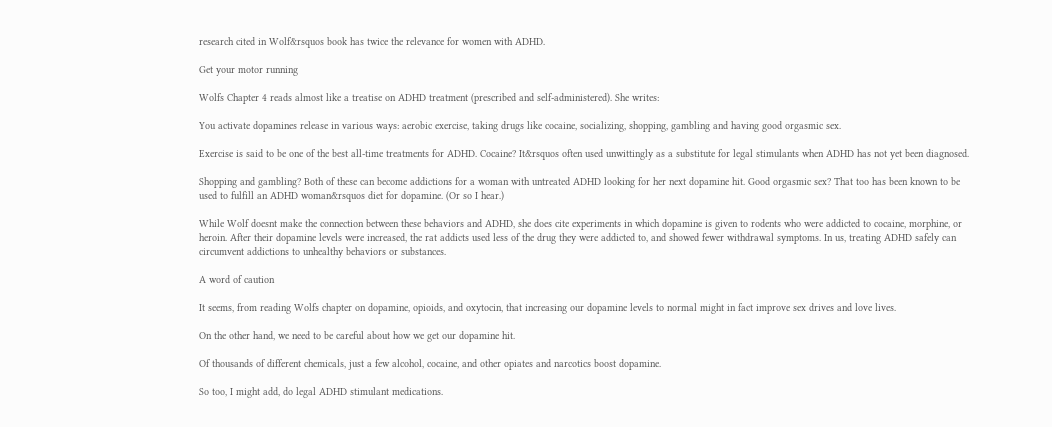research cited in Wolf&rsquos book has twice the relevance for women with ADHD.

Get your motor running

Wolfs Chapter 4 reads almost like a treatise on ADHD treatment (prescribed and self-administered). She writes:

You activate dopamines release in various ways: aerobic exercise, taking drugs like cocaine, socializing, shopping, gambling and having good orgasmic sex.

Exercise is said to be one of the best all-time treatments for ADHD. Cocaine? It&rsquos often used unwittingly as a substitute for legal stimulants when ADHD has not yet been diagnosed.

Shopping and gambling? Both of these can become addictions for a woman with untreated ADHD looking for her next dopamine hit. Good orgasmic sex? That too has been known to be used to fulfill an ADHD woman&rsquos diet for dopamine. (Or so I hear.)

While Wolf doesnt make the connection between these behaviors and ADHD, she does cite experiments in which dopamine is given to rodents who were addicted to cocaine, morphine, or heroin. After their dopamine levels were increased, the rat addicts used less of the drug they were addicted to, and showed fewer withdrawal symptoms. In us, treating ADHD safely can circumvent addictions to unhealthy behaviors or substances.

A word of caution

It seems, from reading Wolfs chapter on dopamine, opioids, and oxytocin, that increasing our dopamine levels to normal might in fact improve sex drives and love lives.

On the other hand, we need to be careful about how we get our dopamine hit.

Of thousands of different chemicals, just a few alcohol, cocaine, and other opiates and narcotics boost dopamine.

So too, I might add, do legal ADHD stimulant medications.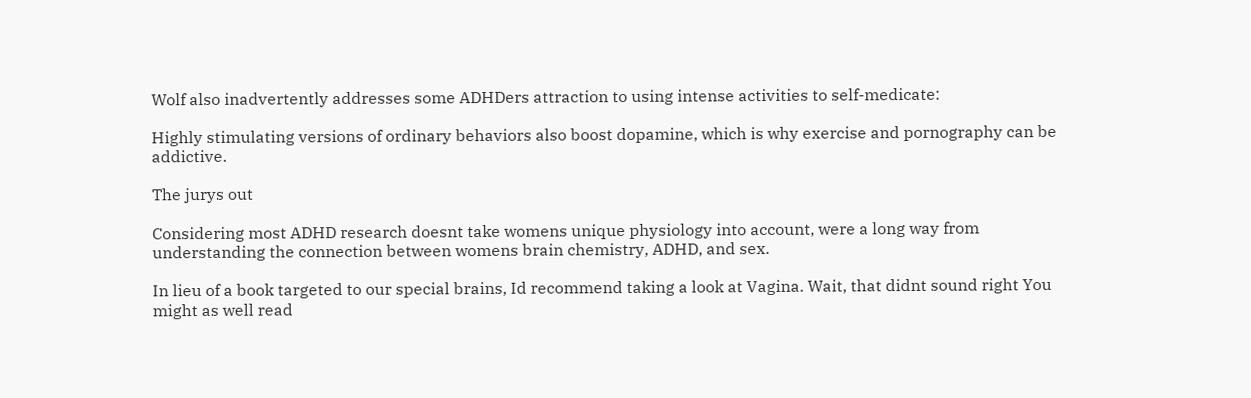Wolf also inadvertently addresses some ADHDers attraction to using intense activities to self-medicate:

Highly stimulating versions of ordinary behaviors also boost dopamine, which is why exercise and pornography can be addictive.

The jurys out

Considering most ADHD research doesnt take womens unique physiology into account, were a long way from understanding the connection between womens brain chemistry, ADHD, and sex.

In lieu of a book targeted to our special brains, Id recommend taking a look at Vagina. Wait, that didnt sound right You might as well read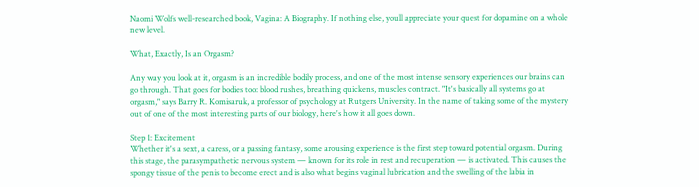Naomi Wolfs well-researched book, Vagina: A Biography. If nothing else, youll appreciate your quest for dopamine on a whole new level.

What, Exactly, Is an Orgasm?

Any way you look at it, orgasm is an incredible bodily process, and one of the most intense sensory experiences our brains can go through. That goes for bodies too: blood rushes, breathing quickens, muscles contract. "It's basically all systems go at orgasm," says Barry R. Komisaruk, a professor of psychology at Rutgers University. In the name of taking some of the mystery out of one of the most interesting parts of our biology, here's how it all goes down.

Step 1: Excitement
Whether it's a sext, a caress, or a passing fantasy, some arousing experience is the first step toward potential orgasm. During this stage, the parasympathetic nervous system — known for its role in rest and recuperation — is activated. This causes the spongy tissue of the penis to become erect and is also what begins vaginal lubrication and the swelling of the labia in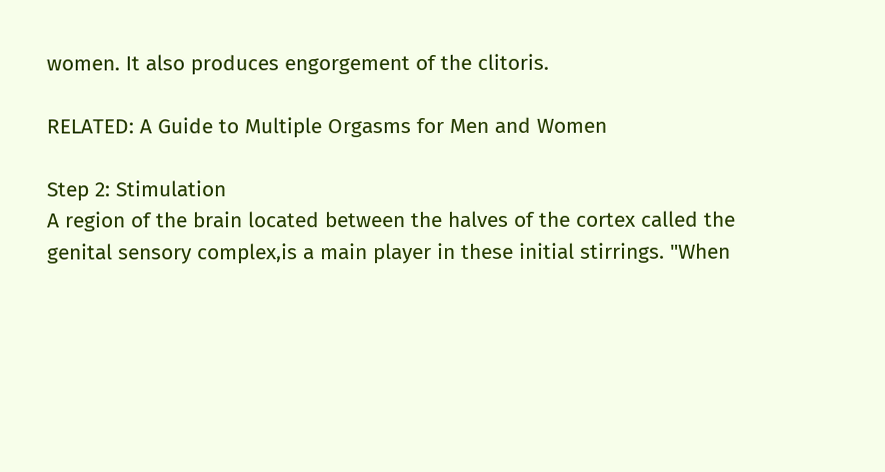women. It also produces engorgement of the clitoris.

RELATED: A Guide to Multiple Orgasms for Men and Women

Step 2: Stimulation
A region of the brain located between the halves of the cortex called the genital sensory complex,is a main player in these initial stirrings. "When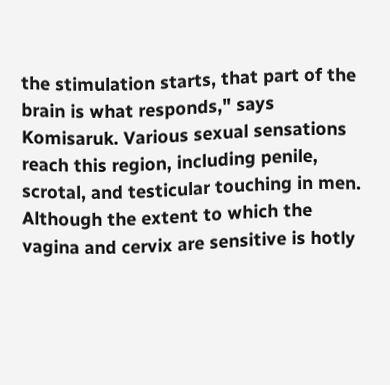the stimulation starts, that part of the brain is what responds," says Komisaruk. Various sexual sensations reach this region, including penile, scrotal, and testicular touching in men. Although the extent to which the vagina and cervix are sensitive is hotly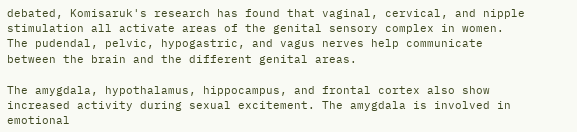debated, Komisaruk's research has found that vaginal, cervical, and nipple stimulation all activate areas of the genital sensory complex in women. The pudendal, pelvic, hypogastric, and vagus nerves help communicate between the brain and the different genital areas.

The amygdala, hypothalamus, hippocampus, and frontal cortex also show increased activity during sexual excitement. The amygdala is involved in emotional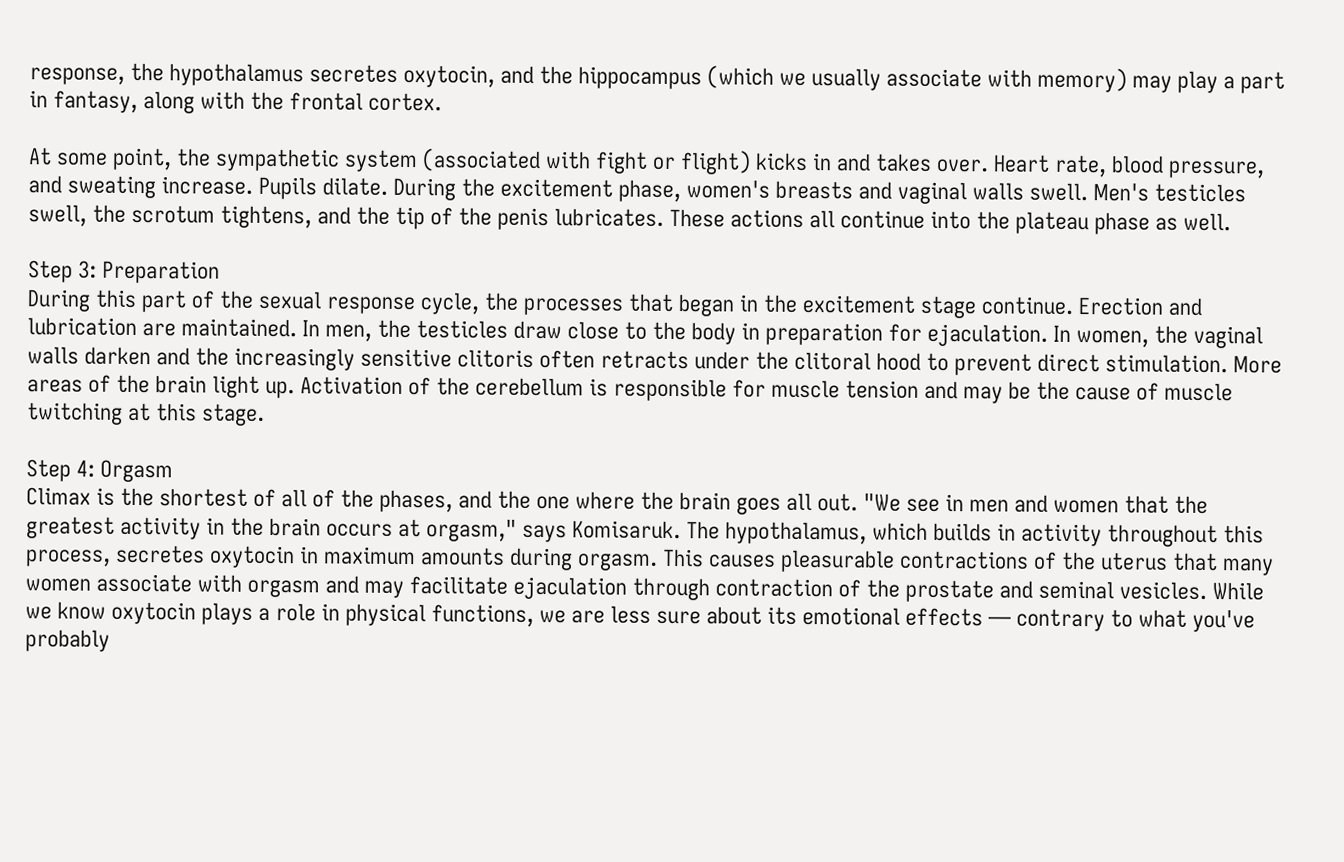response, the hypothalamus secretes oxytocin, and the hippocampus (which we usually associate with memory) may play a part in fantasy, along with the frontal cortex.

At some point, the sympathetic system (associated with fight or flight) kicks in and takes over. Heart rate, blood pressure, and sweating increase. Pupils dilate. During the excitement phase, women's breasts and vaginal walls swell. Men's testicles swell, the scrotum tightens, and the tip of the penis lubricates. These actions all continue into the plateau phase as well.

Step 3: Preparation
During this part of the sexual response cycle, the processes that began in the excitement stage continue. Erection and lubrication are maintained. In men, the testicles draw close to the body in preparation for ejaculation. In women, the vaginal walls darken and the increasingly sensitive clitoris often retracts under the clitoral hood to prevent direct stimulation. More areas of the brain light up. Activation of the cerebellum is responsible for muscle tension and may be the cause of muscle twitching at this stage.

Step 4: Orgasm
Climax is the shortest of all of the phases, and the one where the brain goes all out. "We see in men and women that the greatest activity in the brain occurs at orgasm," says Komisaruk. The hypothalamus, which builds in activity throughout this process, secretes oxytocin in maximum amounts during orgasm. This causes pleasurable contractions of the uterus that many women associate with orgasm and may facilitate ejaculation through contraction of the prostate and seminal vesicles. While we know oxytocin plays a role in physical functions, we are less sure about its emotional effects — contrary to what you've probably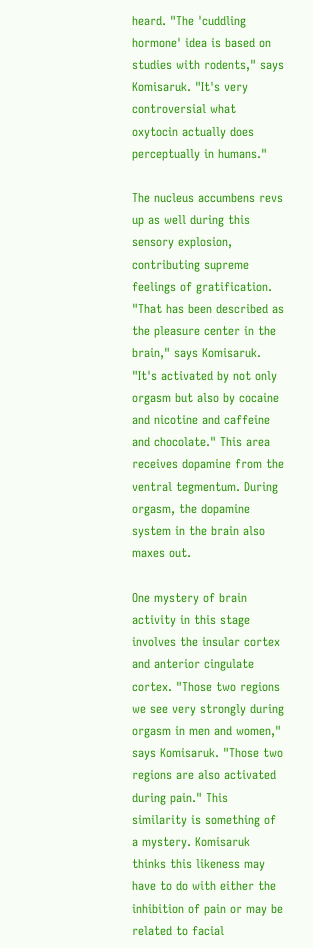heard. "The 'cuddling hormone' idea is based on studies with rodents," says Komisaruk. "It's very controversial what oxytocin actually does perceptually in humans."

The nucleus accumbens revs up as well during this sensory explosion, contributing supreme feelings of gratification. "That has been described as the pleasure center in the brain," says Komisaruk. "It's activated by not only orgasm but also by cocaine and nicotine and caffeine and chocolate." This area receives dopamine from the ventral tegmentum. During orgasm, the dopamine system in the brain also maxes out.

One mystery of brain activity in this stage involves the insular cortex and anterior cingulate cortex. "Those two regions we see very strongly during orgasm in men and women," says Komisaruk. "Those two regions are also activated during pain." This similarity is something of a mystery. Komisaruk thinks this likeness may have to do with either the inhibition of pain or may be related to facial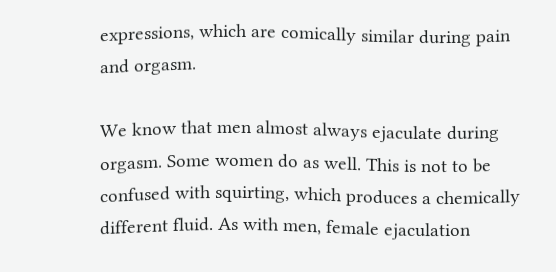expressions, which are comically similar during pain and orgasm.

We know that men almost always ejaculate during orgasm. Some women do as well. This is not to be confused with squirting, which produces a chemically different fluid. As with men, female ejaculation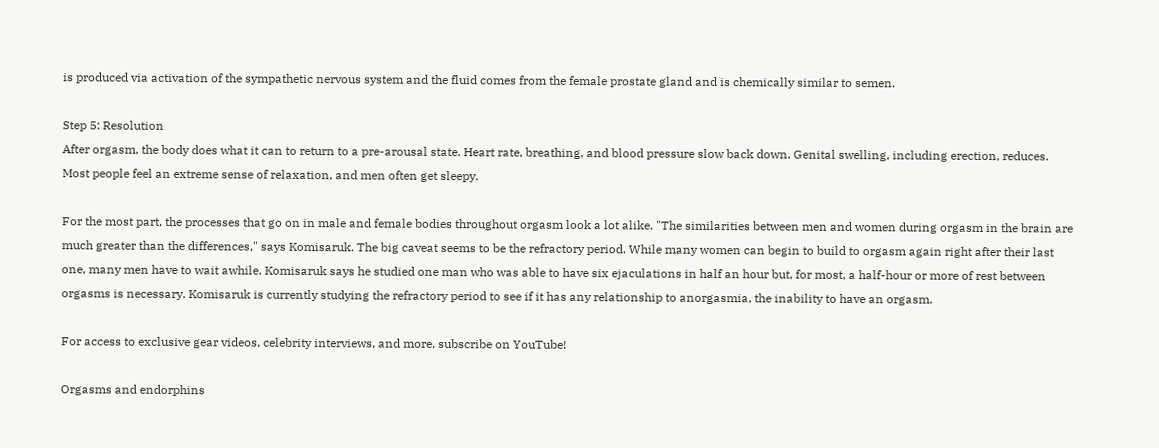is produced via activation of the sympathetic nervous system and the fluid comes from the female prostate gland and is chemically similar to semen.

Step 5: Resolution
After orgasm, the body does what it can to return to a pre-arousal state. Heart rate, breathing, and blood pressure slow back down. Genital swelling, including erection, reduces. Most people feel an extreme sense of relaxation, and men often get sleepy.

For the most part, the processes that go on in male and female bodies throughout orgasm look a lot alike. "The similarities between men and women during orgasm in the brain are much greater than the differences," says Komisaruk. The big caveat seems to be the refractory period. While many women can begin to build to orgasm again right after their last one, many men have to wait awhile. Komisaruk says he studied one man who was able to have six ejaculations in half an hour but, for most, a half-hour or more of rest between orgasms is necessary. Komisaruk is currently studying the refractory period to see if it has any relationship to anorgasmia, the inability to have an orgasm.

For access to exclusive gear videos, celebrity interviews, and more, subscribe on YouTube!

Orgasms and endorphins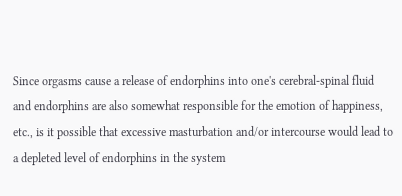Since orgasms cause a release of endorphins into one's cerebral-spinal fluid and endorphins are also somewhat responsible for the emotion of happiness, etc., is it possible that excessive masturbation and/or intercourse would lead to a depleted level of endorphins in the system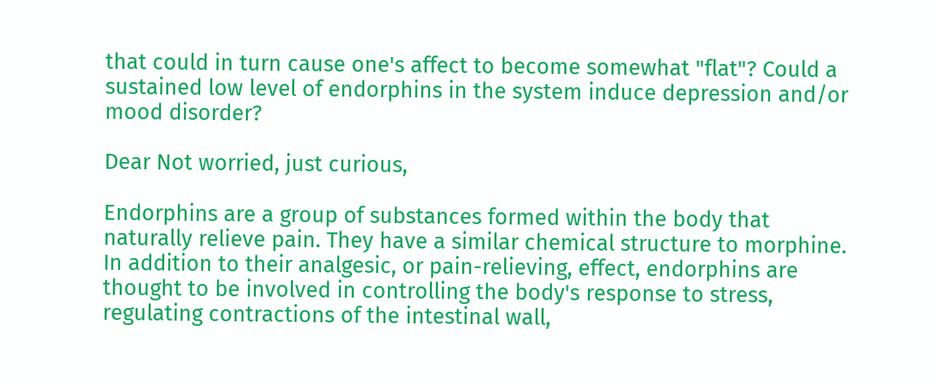that could in turn cause one's affect to become somewhat "flat"? Could a sustained low level of endorphins in the system induce depression and/or mood disorder?

Dear Not worried, just curious,

Endorphins are a group of substances formed within the body that naturally relieve pain. They have a similar chemical structure to morphine. In addition to their analgesic, or pain-relieving, effect, endorphins are thought to be involved in controlling the body's response to stress, regulating contractions of the intestinal wall,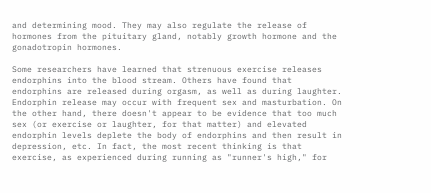and determining mood. They may also regulate the release of hormones from the pituitary gland, notably growth hormone and the gonadotropin hormones.

Some researchers have learned that strenuous exercise releases endorphins into the blood stream. Others have found that endorphins are released during orgasm, as well as during laughter. Endorphin release may occur with frequent sex and masturbation. On the other hand, there doesn't appear to be evidence that too much sex (or exercise or laughter, for that matter) and elevated endorphin levels deplete the body of endorphins and then result in depression, etc. In fact, the most recent thinking is that exercise, as experienced during running as "runner's high," for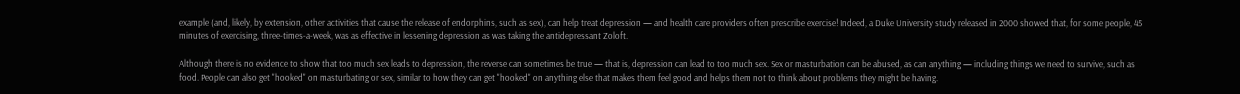example (and, likely, by extension, other activities that cause the release of endorphins, such as sex), can help treat depression — and health care providers often prescribe exercise! Indeed, a Duke University study released in 2000 showed that, for some people, 45 minutes of exercising, three-times-a-week, was as effective in lessening depression as was taking the antidepressant Zoloft.

Although there is no evidence to show that too much sex leads to depression, the reverse can sometimes be true — that is, depression can lead to too much sex. Sex or masturbation can be abused, as can anything — including things we need to survive, such as food. People can also get "hooked" on masturbating or sex, similar to how they can get "hooked" on anything else that makes them feel good and helps them not to think about problems they might be having.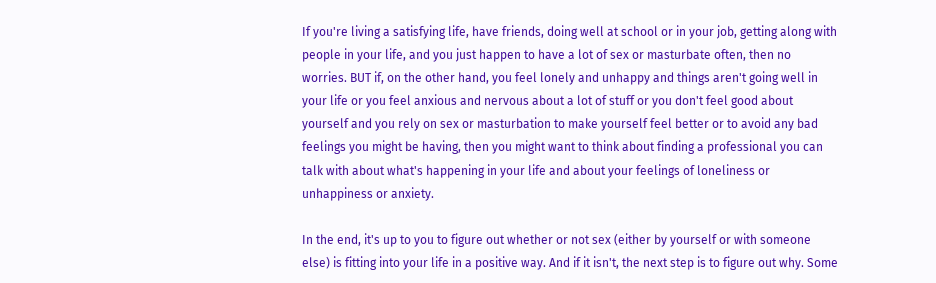If you're living a satisfying life, have friends, doing well at school or in your job, getting along with people in your life, and you just happen to have a lot of sex or masturbate often, then no worries. BUT if, on the other hand, you feel lonely and unhappy and things aren't going well in your life or you feel anxious and nervous about a lot of stuff or you don't feel good about yourself and you rely on sex or masturbation to make yourself feel better or to avoid any bad feelings you might be having, then you might want to think about finding a professional you can talk with about what's happening in your life and about your feelings of loneliness or unhappiness or anxiety.

In the end, it's up to you to figure out whether or not sex (either by yourself or with someone else) is fitting into your life in a positive way. And if it isn't, the next step is to figure out why. Some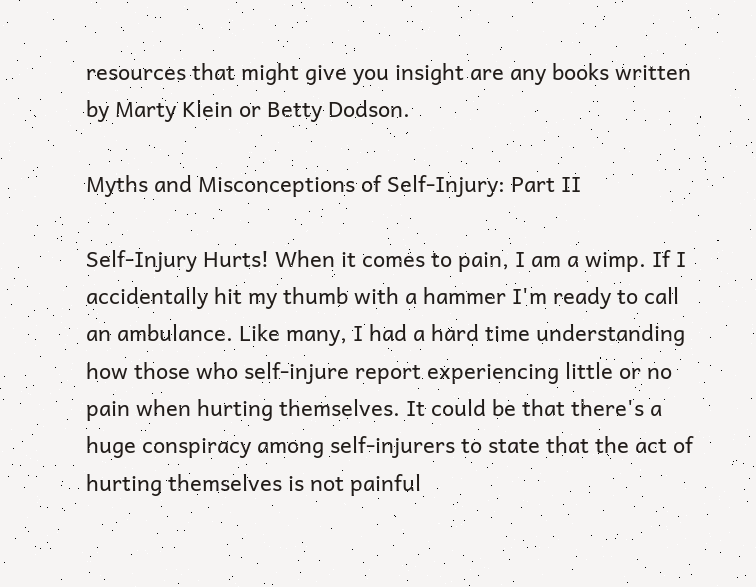resources that might give you insight are any books written by Marty Klein or Betty Dodson.

Myths and Misconceptions of Self-Injury: Part II

Self-Injury Hurts! When it comes to pain, I am a wimp. If I accidentally hit my thumb with a hammer I'm ready to call an ambulance. Like many, I had a hard time understanding how those who self-injure report experiencing little or no pain when hurting themselves. It could be that there's a huge conspiracy among self-injurers to state that the act of hurting themselves is not painful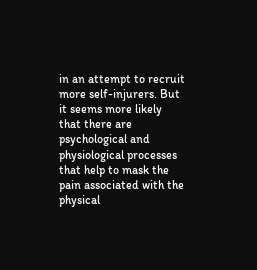in an attempt to recruit more self-injurers. But it seems more likely that there are psychological and physiological processes that help to mask the pain associated with the physical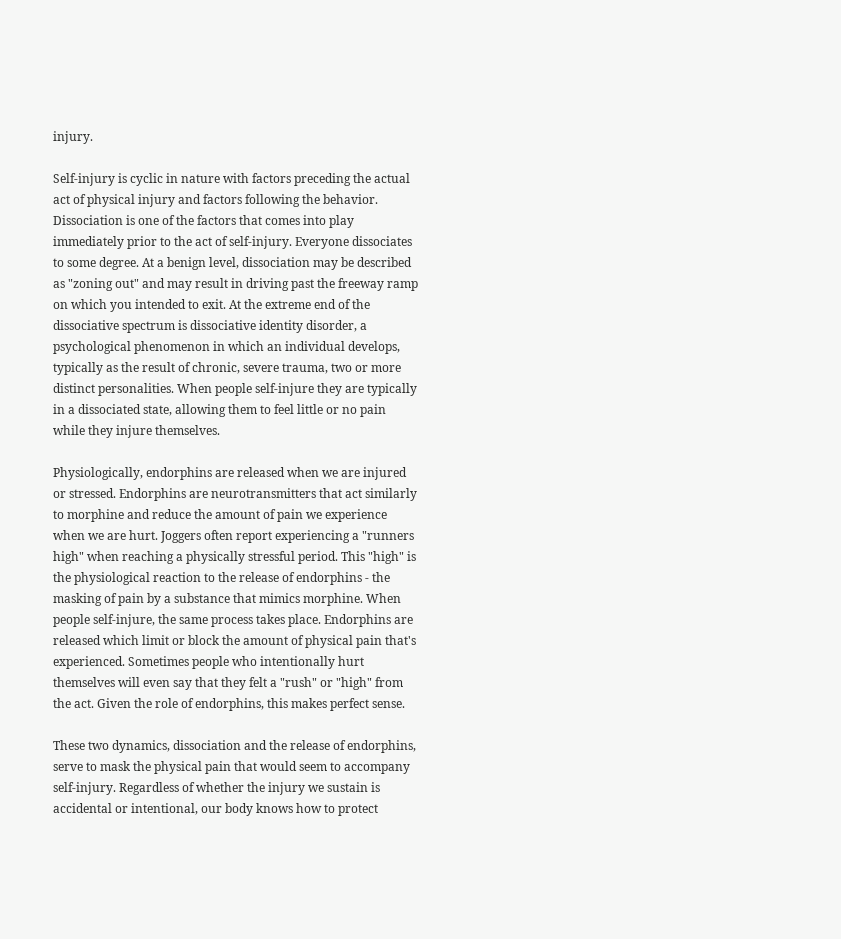injury.

Self-injury is cyclic in nature with factors preceding the actual act of physical injury and factors following the behavior. Dissociation is one of the factors that comes into play immediately prior to the act of self-injury. Everyone dissociates to some degree. At a benign level, dissociation may be described as "zoning out" and may result in driving past the freeway ramp on which you intended to exit. At the extreme end of the dissociative spectrum is dissociative identity disorder, a psychological phenomenon in which an individual develops, typically as the result of chronic, severe trauma, two or more distinct personalities. When people self-injure they are typically in a dissociated state, allowing them to feel little or no pain while they injure themselves.

Physiologically, endorphins are released when we are injured or stressed. Endorphins are neurotransmitters that act similarly to morphine and reduce the amount of pain we experience when we are hurt. Joggers often report experiencing a "runners high" when reaching a physically stressful period. This "high" is the physiological reaction to the release of endorphins - the masking of pain by a substance that mimics morphine. When people self-injure, the same process takes place. Endorphins are released which limit or block the amount of physical pain that's experienced. Sometimes people who intentionally hurt themselves will even say that they felt a "rush" or "high" from the act. Given the role of endorphins, this makes perfect sense.

These two dynamics, dissociation and the release of endorphins, serve to mask the physical pain that would seem to accompany self-injury. Regardless of whether the injury we sustain is accidental or intentional, our body knows how to protect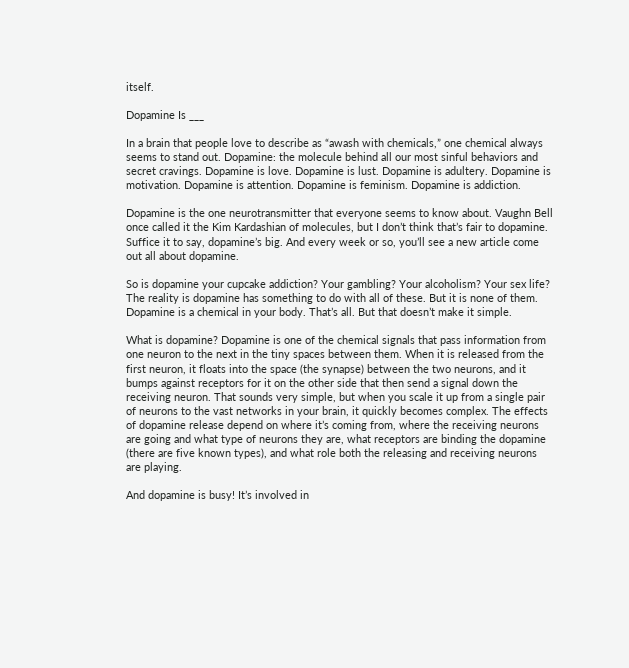itself.

Dopamine Is ___

In a brain that people love to describe as “awash with chemicals,” one chemical always seems to stand out. Dopamine: the molecule behind all our most sinful behaviors and secret cravings. Dopamine is love. Dopamine is lust. Dopamine is adultery. Dopamine is motivation. Dopamine is attention. Dopamine is feminism. Dopamine is addiction.

Dopamine is the one neurotransmitter that everyone seems to know about. Vaughn Bell once called it the Kim Kardashian of molecules, but I don’t think that’s fair to dopamine. Suffice it to say, dopamine’s big. And every week or so, you’ll see a new article come out all about dopamine.

So is dopamine your cupcake addiction? Your gambling? Your alcoholism? Your sex life? The reality is dopamine has something to do with all of these. But it is none of them. Dopamine is a chemical in your body. That’s all. But that doesn’t make it simple.

What is dopamine? Dopamine is one of the chemical signals that pass information from one neuron to the next in the tiny spaces between them. When it is released from the first neuron, it floats into the space (the synapse) between the two neurons, and it bumps against receptors for it on the other side that then send a signal down the receiving neuron. That sounds very simple, but when you scale it up from a single pair of neurons to the vast networks in your brain, it quickly becomes complex. The effects of dopamine release depend on where it’s coming from, where the receiving neurons are going and what type of neurons they are, what receptors are binding the dopamine (there are five known types), and what role both the releasing and receiving neurons are playing.

And dopamine is busy! It’s involved in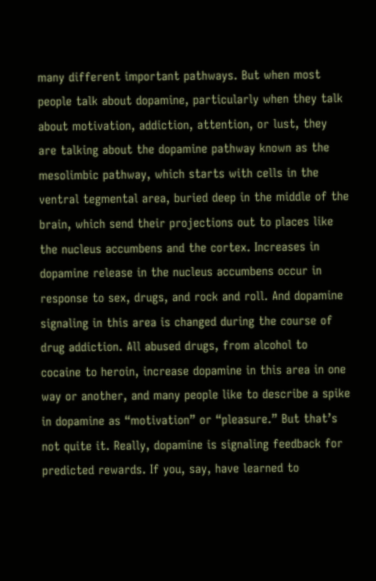many different important pathways. But when most people talk about dopamine, particularly when they talk about motivation, addiction, attention, or lust, they are talking about the dopamine pathway known as the mesolimbic pathway, which starts with cells in the ventral tegmental area, buried deep in the middle of the brain, which send their projections out to places like the nucleus accumbens and the cortex. Increases in dopamine release in the nucleus accumbens occur in response to sex, drugs, and rock and roll. And dopamine signaling in this area is changed during the course of drug addiction. All abused drugs, from alcohol to cocaine to heroin, increase dopamine in this area in one way or another, and many people like to describe a spike in dopamine as “motivation” or “pleasure.” But that’s not quite it. Really, dopamine is signaling feedback for predicted rewards. If you, say, have learned to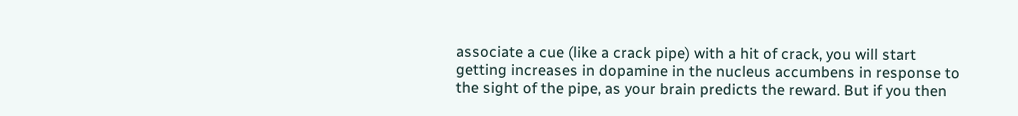associate a cue (like a crack pipe) with a hit of crack, you will start getting increases in dopamine in the nucleus accumbens in response to the sight of the pipe, as your brain predicts the reward. But if you then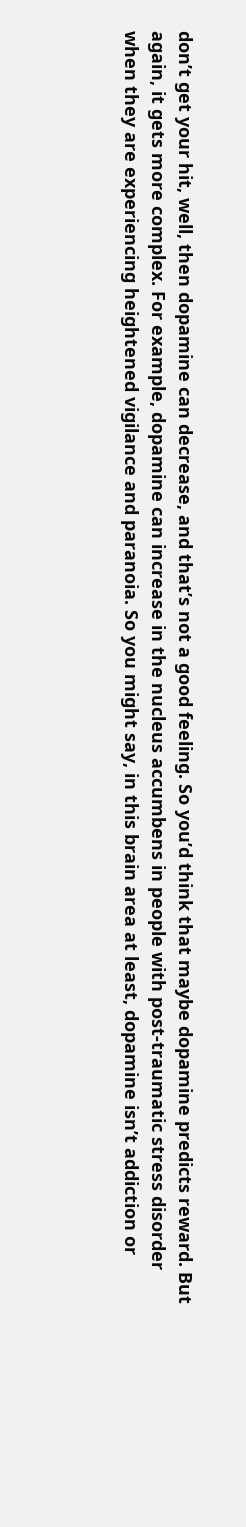don’t get your hit, well, then dopamine can decrease, and that’s not a good feeling. So you’d think that maybe dopamine predicts reward. But again, it gets more complex. For example, dopamine can increase in the nucleus accumbens in people with post-traumatic stress disorder when they are experiencing heightened vigilance and paranoia. So you might say, in this brain area at least, dopamine isn’t addiction or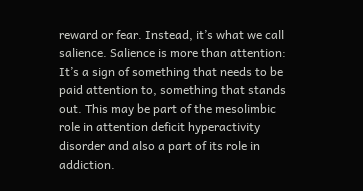reward or fear. Instead, it’s what we call salience. Salience is more than attention: It’s a sign of something that needs to be paid attention to, something that stands out. This may be part of the mesolimbic role in attention deficit hyperactivity disorder and also a part of its role in addiction.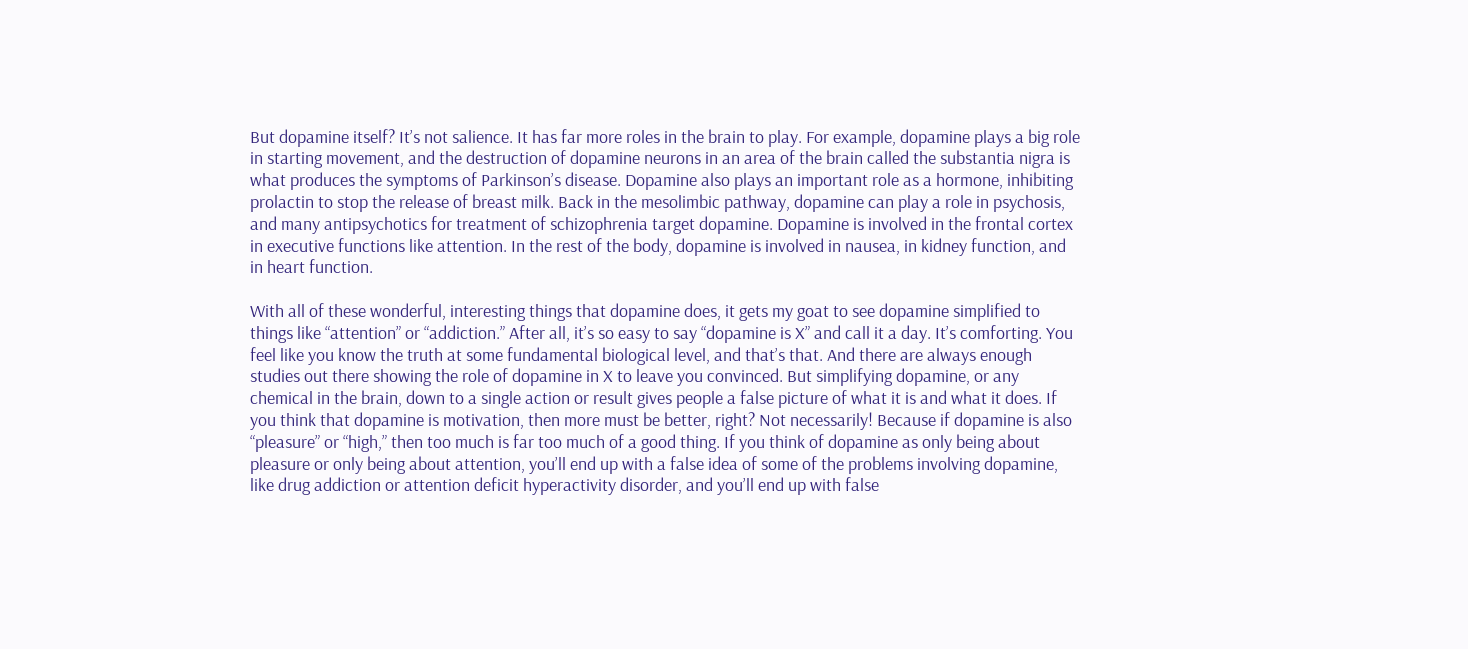But dopamine itself? It’s not salience. It has far more roles in the brain to play. For example, dopamine plays a big role in starting movement, and the destruction of dopamine neurons in an area of the brain called the substantia nigra is what produces the symptoms of Parkinson’s disease. Dopamine also plays an important role as a hormone, inhibiting prolactin to stop the release of breast milk. Back in the mesolimbic pathway, dopamine can play a role in psychosis, and many antipsychotics for treatment of schizophrenia target dopamine. Dopamine is involved in the frontal cortex in executive functions like attention. In the rest of the body, dopamine is involved in nausea, in kidney function, and in heart function.

With all of these wonderful, interesting things that dopamine does, it gets my goat to see dopamine simplified to things like “attention” or “addiction.” After all, it’s so easy to say “dopamine is X” and call it a day. It’s comforting. You feel like you know the truth at some fundamental biological level, and that’s that. And there are always enough studies out there showing the role of dopamine in X to leave you convinced. But simplifying dopamine, or any chemical in the brain, down to a single action or result gives people a false picture of what it is and what it does. If you think that dopamine is motivation, then more must be better, right? Not necessarily! Because if dopamine is also “pleasure” or “high,” then too much is far too much of a good thing. If you think of dopamine as only being about pleasure or only being about attention, you’ll end up with a false idea of some of the problems involving dopamine, like drug addiction or attention deficit hyperactivity disorder, and you’ll end up with false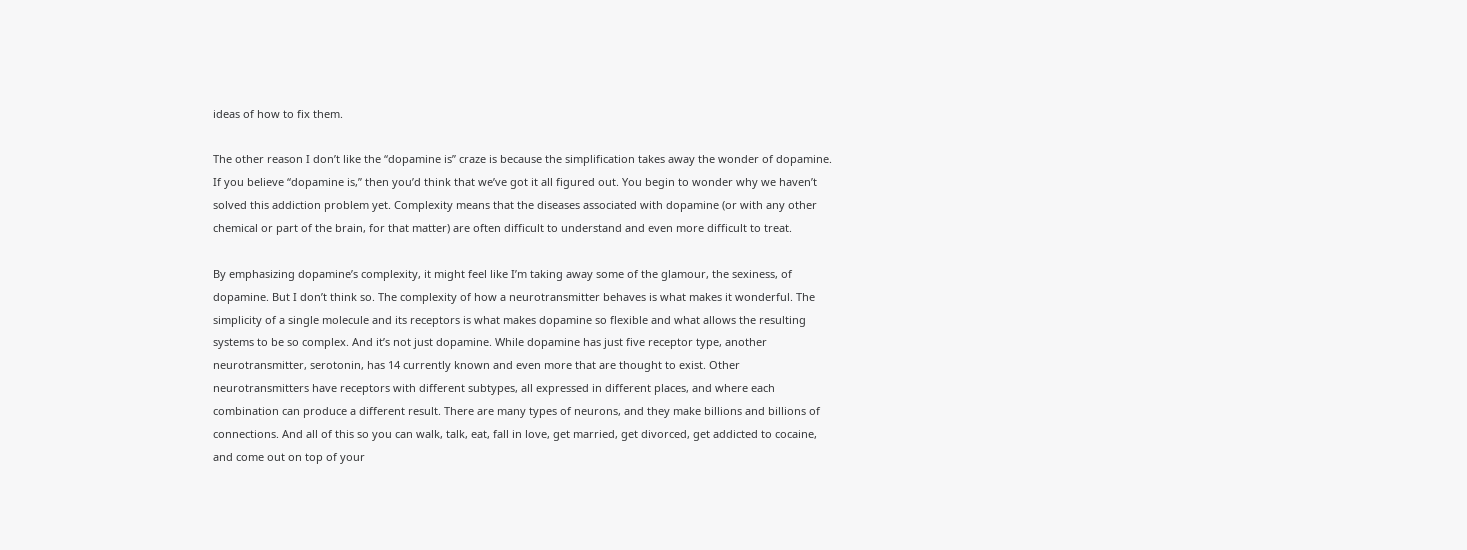ideas of how to fix them.

The other reason I don’t like the “dopamine is” craze is because the simplification takes away the wonder of dopamine. If you believe “dopamine is,” then you’d think that we’ve got it all figured out. You begin to wonder why we haven’t solved this addiction problem yet. Complexity means that the diseases associated with dopamine (or with any other chemical or part of the brain, for that matter) are often difficult to understand and even more difficult to treat.

By emphasizing dopamine’s complexity, it might feel like I’m taking away some of the glamour, the sexiness, of dopamine. But I don’t think so. The complexity of how a neurotransmitter behaves is what makes it wonderful. The simplicity of a single molecule and its receptors is what makes dopamine so flexible and what allows the resulting systems to be so complex. And it’s not just dopamine. While dopamine has just five receptor type, another neurotransmitter, serotonin, has 14 currently known and even more that are thought to exist. Other neurotransmitters have receptors with different subtypes, all expressed in different places, and where each combination can produce a different result. There are many types of neurons, and they make billions and billions of connections. And all of this so you can walk, talk, eat, fall in love, get married, get divorced, get addicted to cocaine, and come out on top of your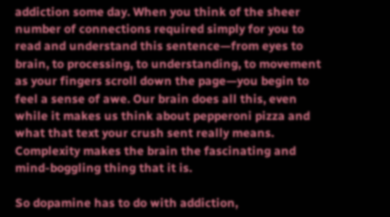addiction some day. When you think of the sheer number of connections required simply for you to read and understand this sentence—from eyes to brain, to processing, to understanding, to movement as your fingers scroll down the page—you begin to feel a sense of awe. Our brain does all this, even while it makes us think about pepperoni pizza and what that text your crush sent really means. Complexity makes the brain the fascinating and mind-boggling thing that it is.

So dopamine has to do with addiction,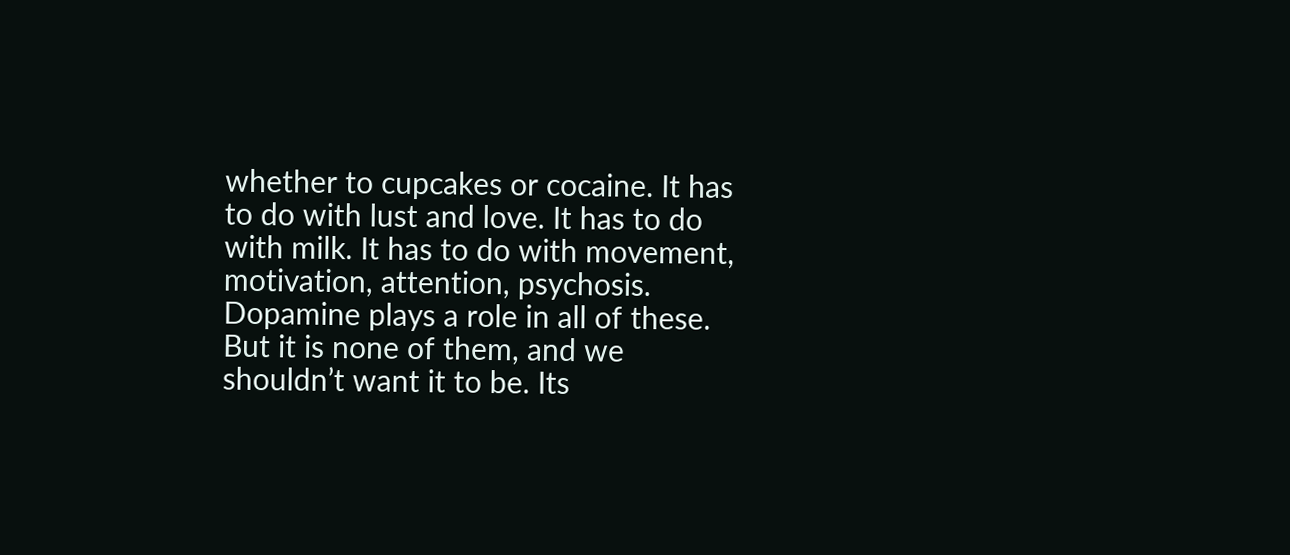whether to cupcakes or cocaine. It has to do with lust and love. It has to do with milk. It has to do with movement, motivation, attention, psychosis. Dopamine plays a role in all of these. But it is none of them, and we shouldn’t want it to be. Its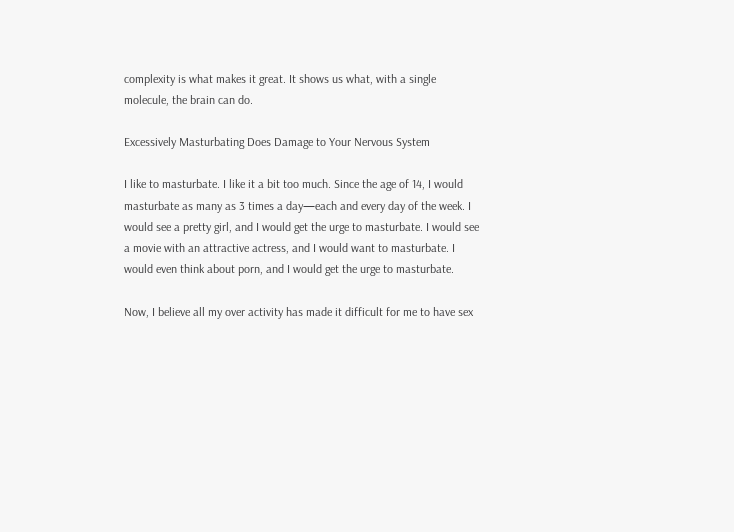complexity is what makes it great. It shows us what, with a single molecule, the brain can do.

Excessively Masturbating Does Damage to Your Nervous System

I like to masturbate. I like it a bit too much. Since the age of 14, I would masturbate as many as 3 times a day—each and every day of the week. I would see a pretty girl, and I would get the urge to masturbate. I would see a movie with an attractive actress, and I would want to masturbate. I would even think about porn, and I would get the urge to masturbate.

Now, I believe all my over activity has made it difficult for me to have sex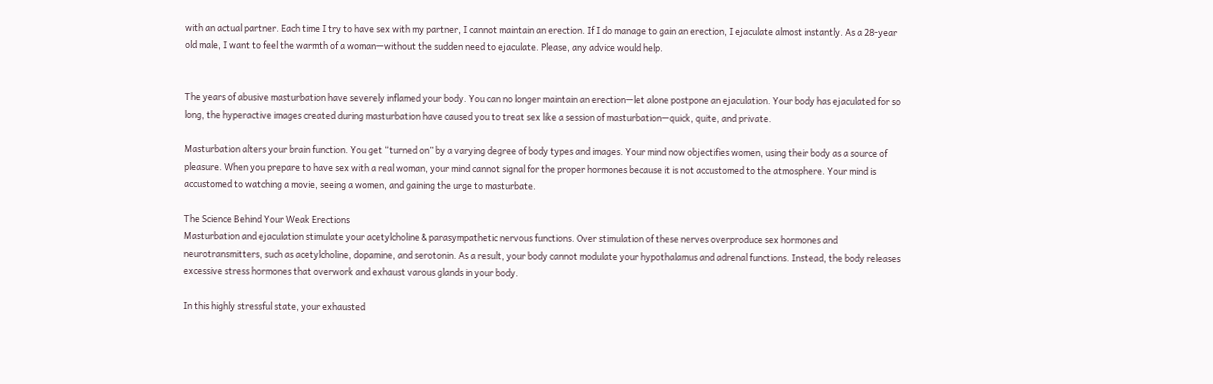with an actual partner. Each time I try to have sex with my partner, I cannot maintain an erection. If I do manage to gain an erection, I ejaculate almost instantly. As a 28-year old male, I want to feel the warmth of a woman—without the sudden need to ejaculate. Please, any advice would help.


The years of abusive masturbation have severely inflamed your body. You can no longer maintain an erection—let alone postpone an ejaculation. Your body has ejaculated for so long, the hyperactive images created during masturbation have caused you to treat sex like a session of masturbation—quick, quite, and private.

Masturbation alters your brain function. You get “turned on” by a varying degree of body types and images. Your mind now objectifies women, using their body as a source of pleasure. When you prepare to have sex with a real woman, your mind cannot signal for the proper hormones because it is not accustomed to the atmosphere. Your mind is accustomed to watching a movie, seeing a women, and gaining the urge to masturbate.

The Science Behind Your Weak Erections
Masturbation and ejaculation stimulate your acetylcholine & parasympathetic nervous functions. Over stimulation of these nerves overproduce sex hormones and neurotransmitters, such as acetylcholine, dopamine, and serotonin. As a result, your body cannot modulate your hypothalamus and adrenal functions. Instead, the body releases excessive stress hormones that overwork and exhaust varous glands in your body.

In this highly stressful state, your exhausted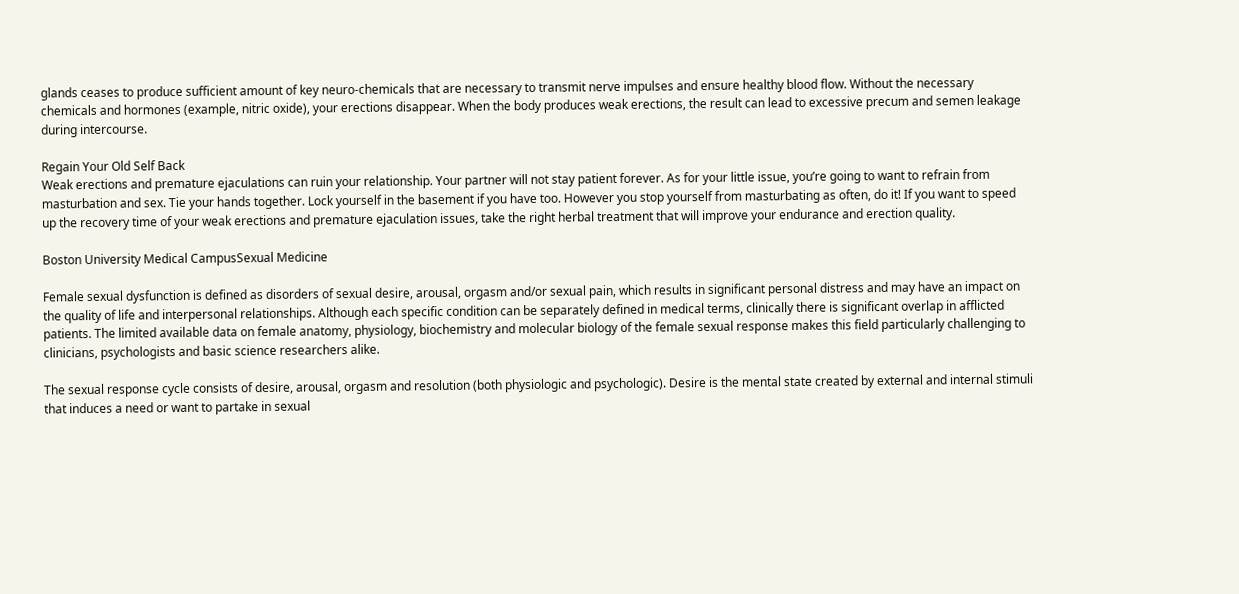glands ceases to produce sufficient amount of key neuro-chemicals that are necessary to transmit nerve impulses and ensure healthy blood flow. Without the necessary chemicals and hormones (example, nitric oxide), your erections disappear. When the body produces weak erections, the result can lead to excessive precum and semen leakage during intercourse.

Regain Your Old Self Back
Weak erections and premature ejaculations can ruin your relationship. Your partner will not stay patient forever. As for your little issue, you’re going to want to refrain from masturbation and sex. Tie your hands together. Lock yourself in the basement if you have too. However you stop yourself from masturbating as often, do it! If you want to speed up the recovery time of your weak erections and premature ejaculation issues, take the right herbal treatment that will improve your endurance and erection quality.

Boston University Medical CampusSexual Medicine

Female sexual dysfunction is defined as disorders of sexual desire, arousal, orgasm and/or sexual pain, which results in significant personal distress and may have an impact on the quality of life and interpersonal relationships. Although each specific condition can be separately defined in medical terms, clinically there is significant overlap in afflicted patients. The limited available data on female anatomy, physiology, biochemistry and molecular biology of the female sexual response makes this field particularly challenging to clinicians, psychologists and basic science researchers alike.

The sexual response cycle consists of desire, arousal, orgasm and resolution (both physiologic and psychologic). Desire is the mental state created by external and internal stimuli that induces a need or want to partake in sexual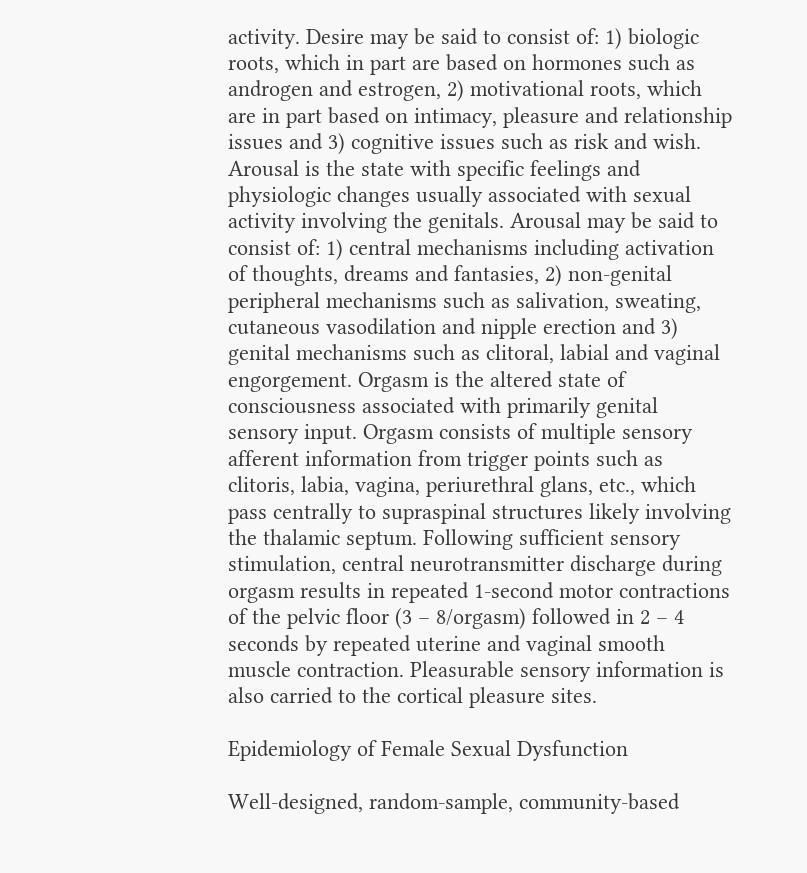activity. Desire may be said to consist of: 1) biologic roots, which in part are based on hormones such as androgen and estrogen, 2) motivational roots, which are in part based on intimacy, pleasure and relationship issues and 3) cognitive issues such as risk and wish. Arousal is the state with specific feelings and physiologic changes usually associated with sexual activity involving the genitals. Arousal may be said to consist of: 1) central mechanisms including activation of thoughts, dreams and fantasies, 2) non-genital peripheral mechanisms such as salivation, sweating, cutaneous vasodilation and nipple erection and 3) genital mechanisms such as clitoral, labial and vaginal engorgement. Orgasm is the altered state of consciousness associated with primarily genital sensory input. Orgasm consists of multiple sensory afferent information from trigger points such as clitoris, labia, vagina, periurethral glans, etc., which pass centrally to supraspinal structures likely involving the thalamic septum. Following sufficient sensory stimulation, central neurotransmitter discharge during orgasm results in repeated 1-second motor contractions of the pelvic floor (3 – 8/orgasm) followed in 2 – 4 seconds by repeated uterine and vaginal smooth muscle contraction. Pleasurable sensory information is also carried to the cortical pleasure sites.

Epidemiology of Female Sexual Dysfunction

Well-designed, random-sample, community-based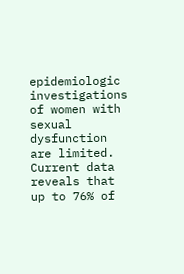epidemiologic investigations of women with sexual dysfunction are limited. Current data reveals that up to 76% of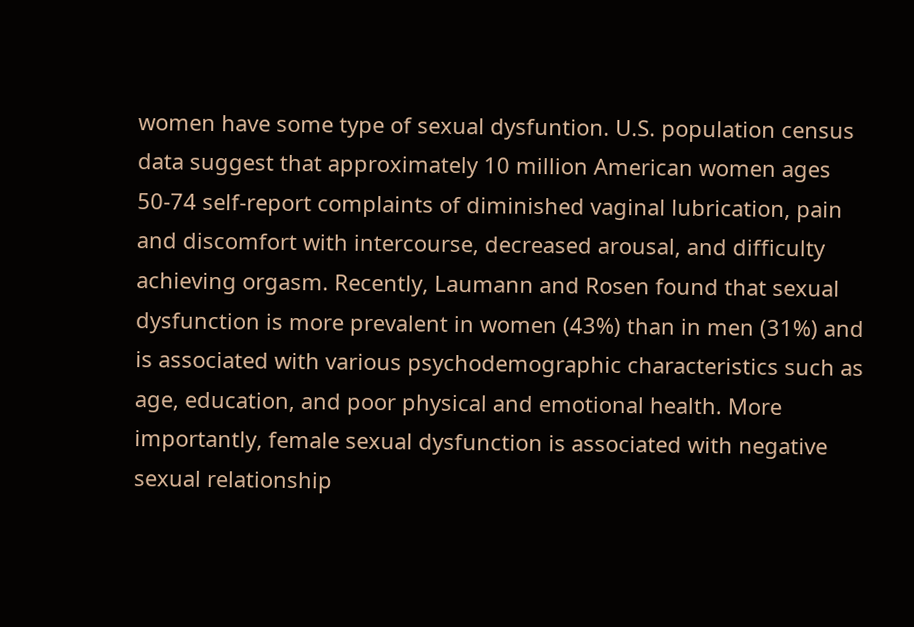women have some type of sexual dysfuntion. U.S. population census data suggest that approximately 10 million American women ages 50-74 self-report complaints of diminished vaginal lubrication, pain and discomfort with intercourse, decreased arousal, and difficulty achieving orgasm. Recently, Laumann and Rosen found that sexual dysfunction is more prevalent in women (43%) than in men (31%) and is associated with various psychodemographic characteristics such as age, education, and poor physical and emotional health. More importantly, female sexual dysfunction is associated with negative sexual relationship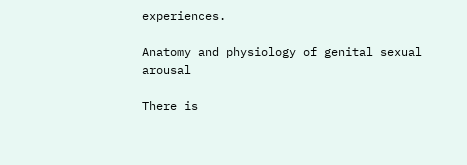experiences.

Anatomy and physiology of genital sexual arousal

There is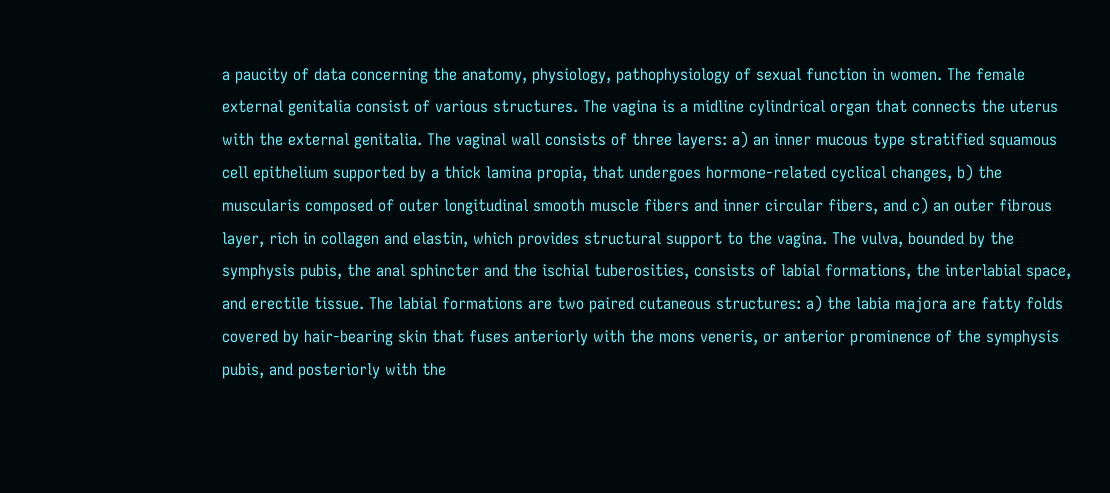a paucity of data concerning the anatomy, physiology, pathophysiology of sexual function in women. The female external genitalia consist of various structures. The vagina is a midline cylindrical organ that connects the uterus with the external genitalia. The vaginal wall consists of three layers: a) an inner mucous type stratified squamous cell epithelium supported by a thick lamina propia, that undergoes hormone-related cyclical changes, b) the muscularis composed of outer longitudinal smooth muscle fibers and inner circular fibers, and c) an outer fibrous layer, rich in collagen and elastin, which provides structural support to the vagina. The vulva, bounded by the symphysis pubis, the anal sphincter and the ischial tuberosities, consists of labial formations, the interlabial space, and erectile tissue. The labial formations are two paired cutaneous structures: a) the labia majora are fatty folds covered by hair-bearing skin that fuses anteriorly with the mons veneris, or anterior prominence of the symphysis pubis, and posteriorly with the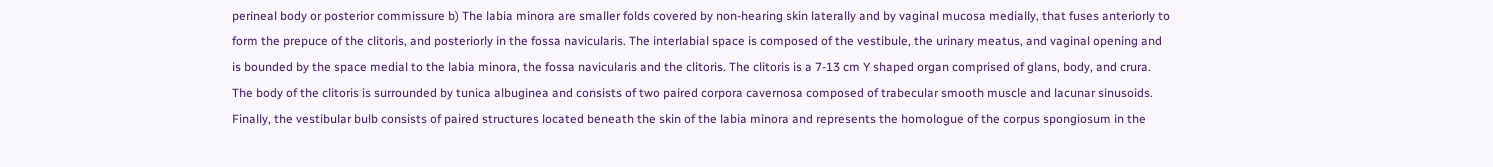perineal body or posterior commissure b) The labia minora are smaller folds covered by non-hearing skin laterally and by vaginal mucosa medially, that fuses anteriorly to form the prepuce of the clitoris, and posteriorly in the fossa navicularis. The interlabial space is composed of the vestibule, the urinary meatus, and vaginal opening and is bounded by the space medial to the labia minora, the fossa navicularis and the clitoris. The clitoris is a 7-13 cm Y shaped organ comprised of glans, body, and crura. The body of the clitoris is surrounded by tunica albuginea and consists of two paired corpora cavernosa composed of trabecular smooth muscle and lacunar sinusoids. Finally, the vestibular bulb consists of paired structures located beneath the skin of the labia minora and represents the homologue of the corpus spongiosum in the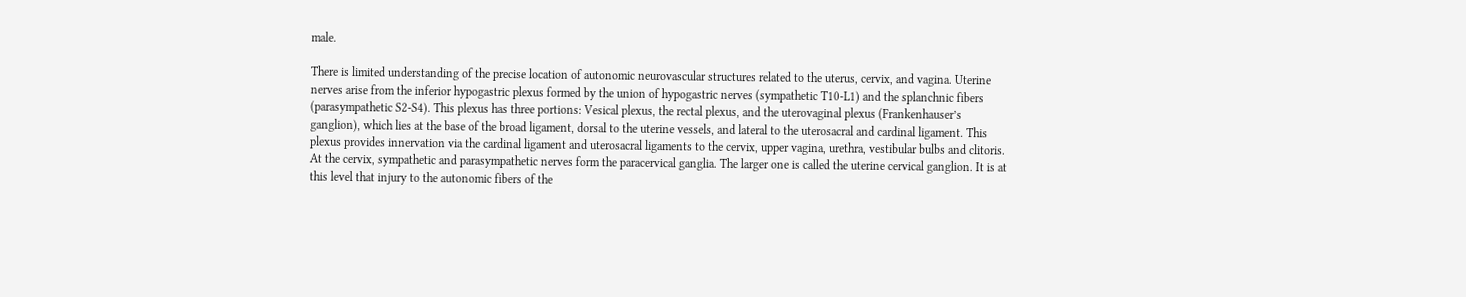male.

There is limited understanding of the precise location of autonomic neurovascular structures related to the uterus, cervix, and vagina. Uterine nerves arise from the inferior hypogastric plexus formed by the union of hypogastric nerves (sympathetic T10-L1) and the splanchnic fibers (parasympathetic S2-S4). This plexus has three portions: Vesical plexus, the rectal plexus, and the uterovaginal plexus (Frankenhauser’s ganglion), which lies at the base of the broad ligament, dorsal to the uterine vessels, and lateral to the uterosacral and cardinal ligament. This plexus provides innervation via the cardinal ligament and uterosacral ligaments to the cervix, upper vagina, urethra, vestibular bulbs and clitoris. At the cervix, sympathetic and parasympathetic nerves form the paracervical ganglia. The larger one is called the uterine cervical ganglion. It is at this level that injury to the autonomic fibers of the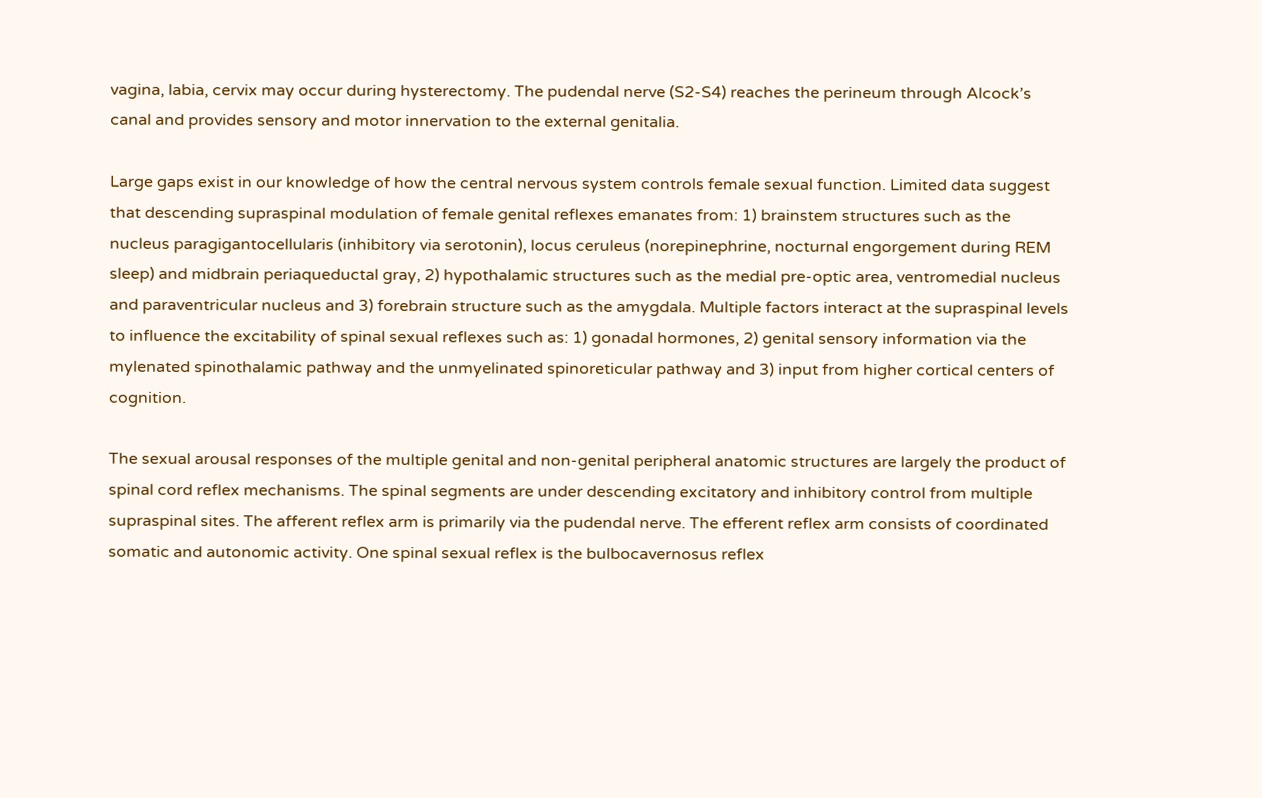vagina, labia, cervix may occur during hysterectomy. The pudendal nerve (S2-S4) reaches the perineum through Alcock’s canal and provides sensory and motor innervation to the external genitalia.

Large gaps exist in our knowledge of how the central nervous system controls female sexual function. Limited data suggest that descending supraspinal modulation of female genital reflexes emanates from: 1) brainstem structures such as the nucleus paragigantocellularis (inhibitory via serotonin), locus ceruleus (norepinephrine, nocturnal engorgement during REM sleep) and midbrain periaqueductal gray, 2) hypothalamic structures such as the medial pre-optic area, ventromedial nucleus and paraventricular nucleus and 3) forebrain structure such as the amygdala. Multiple factors interact at the supraspinal levels to influence the excitability of spinal sexual reflexes such as: 1) gonadal hormones, 2) genital sensory information via the mylenated spinothalamic pathway and the unmyelinated spinoreticular pathway and 3) input from higher cortical centers of cognition.

The sexual arousal responses of the multiple genital and non-genital peripheral anatomic structures are largely the product of spinal cord reflex mechanisms. The spinal segments are under descending excitatory and inhibitory control from multiple supraspinal sites. The afferent reflex arm is primarily via the pudendal nerve. The efferent reflex arm consists of coordinated somatic and autonomic activity. One spinal sexual reflex is the bulbocavernosus reflex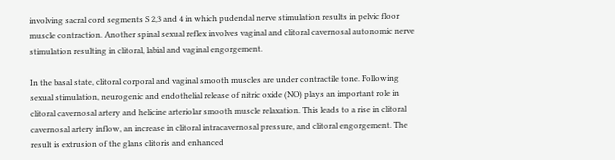involving sacral cord segments S 2,3 and 4 in which pudendal nerve stimulation results in pelvic floor muscle contraction. Another spinal sexual reflex involves vaginal and clitoral cavernosal autonomic nerve stimulation resulting in clitoral, labial and vaginal engorgement.

In the basal state, clitoral corporal and vaginal smooth muscles are under contractile tone. Following sexual stimulation, neurogenic and endothelial release of nitric oxide (NO) plays an important role in clitoral cavernosal artery and helicine arteriolar smooth muscle relaxation. This leads to a rise in clitoral cavernosal artery inflow, an increase in clitoral intracavernosal pressure, and clitoral engorgement. The result is extrusion of the glans clitoris and enhanced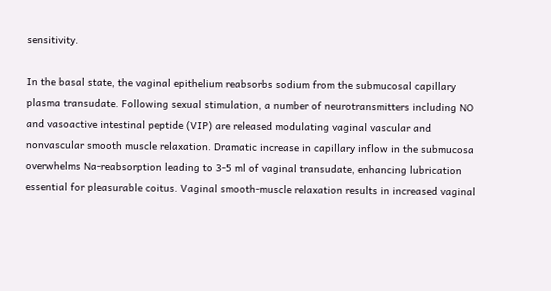sensitivity.

In the basal state, the vaginal epithelium reabsorbs sodium from the submucosal capillary plasma transudate. Following sexual stimulation, a number of neurotransmitters including NO and vasoactive intestinal peptide (VIP) are released modulating vaginal vascular and nonvascular smooth muscle relaxation. Dramatic increase in capillary inflow in the submucosa overwhelms Na-reabsorption leading to 3-5 ml of vaginal transudate, enhancing lubrication essential for pleasurable coitus. Vaginal smooth-muscle relaxation results in increased vaginal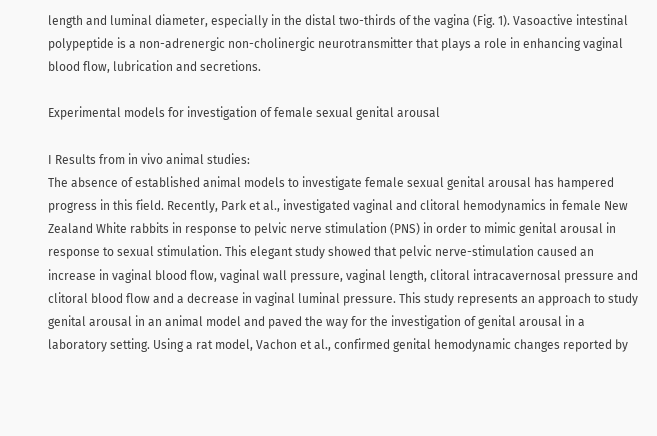length and luminal diameter, especially in the distal two-thirds of the vagina (Fig. 1). Vasoactive intestinal polypeptide is a non-adrenergic non-cholinergic neurotransmitter that plays a role in enhancing vaginal blood flow, lubrication and secretions.

Experimental models for investigation of female sexual genital arousal

I Results from in vivo animal studies:
The absence of established animal models to investigate female sexual genital arousal has hampered progress in this field. Recently, Park et al., investigated vaginal and clitoral hemodynamics in female New Zealand White rabbits in response to pelvic nerve stimulation (PNS) in order to mimic genital arousal in response to sexual stimulation. This elegant study showed that pelvic nerve-stimulation caused an increase in vaginal blood flow, vaginal wall pressure, vaginal length, clitoral intracavernosal pressure and clitoral blood flow and a decrease in vaginal luminal pressure. This study represents an approach to study genital arousal in an animal model and paved the way for the investigation of genital arousal in a laboratory setting. Using a rat model, Vachon et al., confirmed genital hemodynamic changes reported by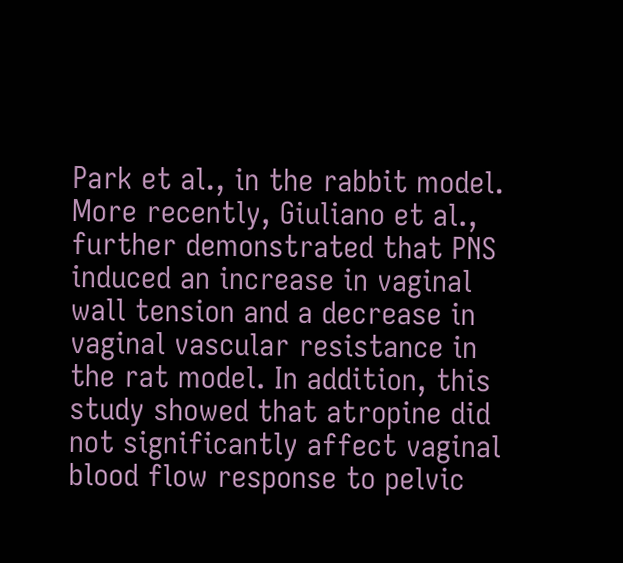Park et al., in the rabbit model. More recently, Giuliano et al., further demonstrated that PNS induced an increase in vaginal wall tension and a decrease in vaginal vascular resistance in the rat model. In addition, this study showed that atropine did not significantly affect vaginal blood flow response to pelvic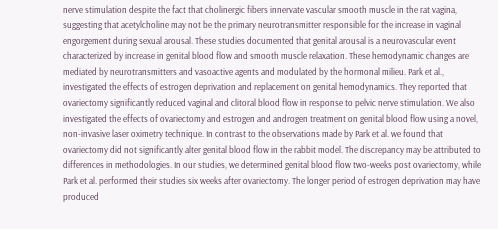nerve stimulation despite the fact that cholinergic fibers innervate vascular smooth muscle in the rat vagina, suggesting that acetylcholine may not be the primary neurotransmitter responsible for the increase in vaginal engorgement during sexual arousal. These studies documented that genital arousal is a neurovascular event characterized by increase in genital blood flow and smooth muscle relaxation. These hemodynamic changes are mediated by neurotransmitters and vasoactive agents and modulated by the hormonal milieu. Park et al., investigated the effects of estrogen deprivation and replacement on genital hemodynamics. They reported that ovariectomy significantly reduced vaginal and clitoral blood flow in response to pelvic nerve stimulation. We also investigated the effects of ovariectomy and estrogen and androgen treatment on genital blood flow using a novel, non-invasive laser oximetry technique. In contrast to the observations made by Park et al. we found that ovariectomy did not significantly alter genital blood flow in the rabbit model. The discrepancy may be attributed to differences in methodologies. In our studies, we determined genital blood flow two-weeks post ovariectomy, while Park et al. performed their studies six weeks after ovariectomy. The longer period of estrogen deprivation may have produced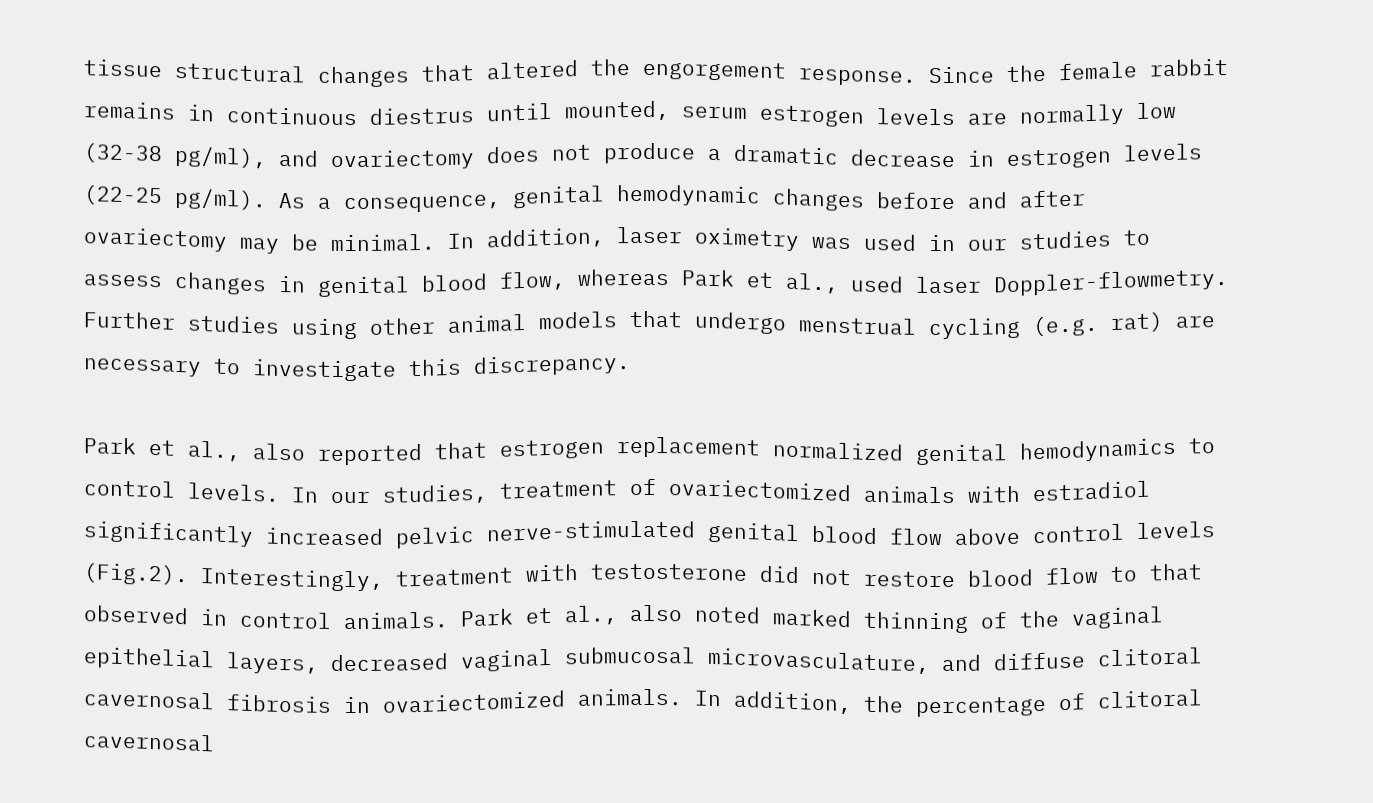tissue structural changes that altered the engorgement response. Since the female rabbit remains in continuous diestrus until mounted, serum estrogen levels are normally low (32-38 pg/ml), and ovariectomy does not produce a dramatic decrease in estrogen levels (22-25 pg/ml). As a consequence, genital hemodynamic changes before and after ovariectomy may be minimal. In addition, laser oximetry was used in our studies to assess changes in genital blood flow, whereas Park et al., used laser Doppler-flowmetry. Further studies using other animal models that undergo menstrual cycling (e.g. rat) are necessary to investigate this discrepancy.

Park et al., also reported that estrogen replacement normalized genital hemodynamics to control levels. In our studies, treatment of ovariectomized animals with estradiol significantly increased pelvic nerve-stimulated genital blood flow above control levels (Fig.2). Interestingly, treatment with testosterone did not restore blood flow to that observed in control animals. Park et al., also noted marked thinning of the vaginal epithelial layers, decreased vaginal submucosal microvasculature, and diffuse clitoral cavernosal fibrosis in ovariectomized animals. In addition, the percentage of clitoral cavernosal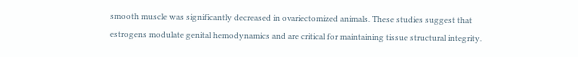smooth muscle was significantly decreased in ovariectomized animals. These studies suggest that estrogens modulate genital hemodynamics and are critical for maintaining tissue structural integrity.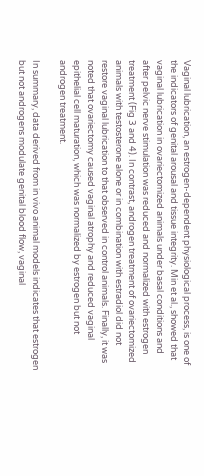Vaginal lubrication, an estrogen-dependent physiological process, is one of the indicators of genital arousal and tissue integrity. Min et al., showed that vaginal lubrication in ovariectomized animals under basal conditions and after pelvic nerve stimulation was reduced and normalized with estrogen treatment (Fig 3 and 4). In contrast, androgen treatment of ovariectomized animals with testosterone alone or in combination with estradiol did not restore vaginal lubrication to that observed in control animals. Finally, it was noted that ovariectomy caused vaginal atrophy and reduced vaginal epithelial cell maturation, which was normalized by estrogen but not androgen treatment.

In summary, data derived from in vivo animal models indicates that estrogen but not androgens modulate genital blood flow, vaginal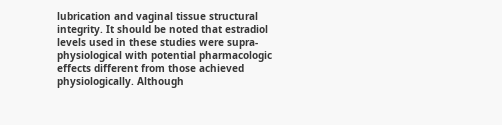lubrication and vaginal tissue structural integrity. It should be noted that estradiol levels used in these studies were supra-physiological with potential pharmacologic effects different from those achieved physiologically. Although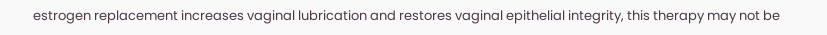estrogen replacement increases vaginal lubrication and restores vaginal epithelial integrity, this therapy may not be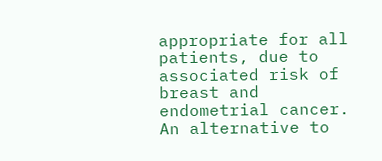appropriate for all patients, due to associated risk of breast and endometrial cancer. An alternative to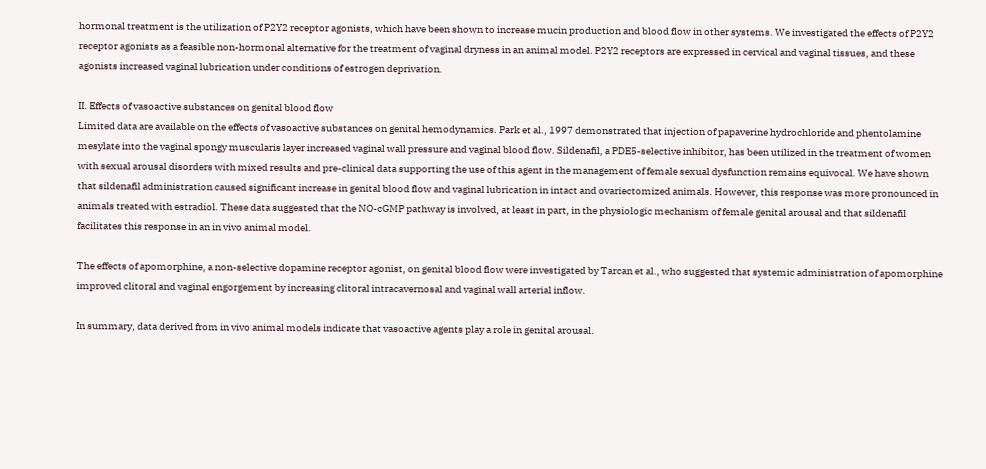hormonal treatment is the utilization of P2Y2 receptor agonists, which have been shown to increase mucin production and blood flow in other systems. We investigated the effects of P2Y2 receptor agonists as a feasible non-hormonal alternative for the treatment of vaginal dryness in an animal model. P2Y2 receptors are expressed in cervical and vaginal tissues, and these agonists increased vaginal lubrication under conditions of estrogen deprivation.

II. Effects of vasoactive substances on genital blood flow
Limited data are available on the effects of vasoactive substances on genital hemodynamics. Park et al., 1997 demonstrated that injection of papaverine hydrochloride and phentolamine mesylate into the vaginal spongy muscularis layer increased vaginal wall pressure and vaginal blood flow. Sildenafil, a PDE5-selective inhibitor, has been utilized in the treatment of women with sexual arousal disorders with mixed results and pre-clinical data supporting the use of this agent in the management of female sexual dysfunction remains equivocal. We have shown that sildenafil administration caused significant increase in genital blood flow and vaginal lubrication in intact and ovariectomized animals. However, this response was more pronounced in animals treated with estradiol. These data suggested that the NO-cGMP pathway is involved, at least in part, in the physiologic mechanism of female genital arousal and that sildenafil facilitates this response in an in vivo animal model.

The effects of apomorphine, a non-selective dopamine receptor agonist, on genital blood flow were investigated by Tarcan et al., who suggested that systemic administration of apomorphine improved clitoral and vaginal engorgement by increasing clitoral intracavernosal and vaginal wall arterial inflow.

In summary, data derived from in vivo animal models indicate that vasoactive agents play a role in genital arousal.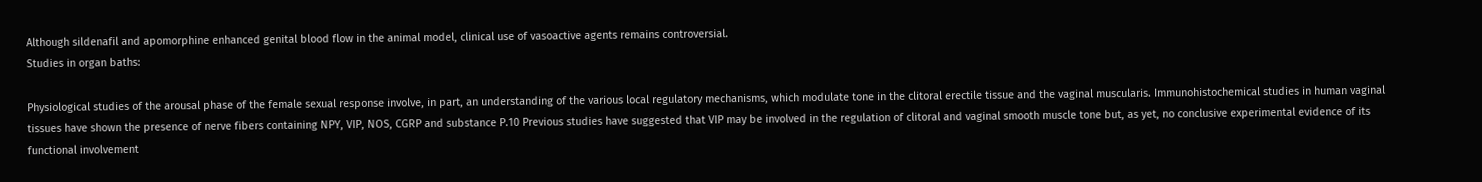Although sildenafil and apomorphine enhanced genital blood flow in the animal model, clinical use of vasoactive agents remains controversial.
Studies in organ baths:

Physiological studies of the arousal phase of the female sexual response involve, in part, an understanding of the various local regulatory mechanisms, which modulate tone in the clitoral erectile tissue and the vaginal muscularis. Immunohistochemical studies in human vaginal tissues have shown the presence of nerve fibers containing NPY, VIP, NOS, CGRP and substance P.10 Previous studies have suggested that VIP may be involved in the regulation of clitoral and vaginal smooth muscle tone but, as yet, no conclusive experimental evidence of its functional involvement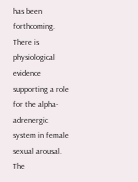has been forthcoming. There is physiological evidence supporting a role for the alpha-adrenergic system in female sexual arousal. The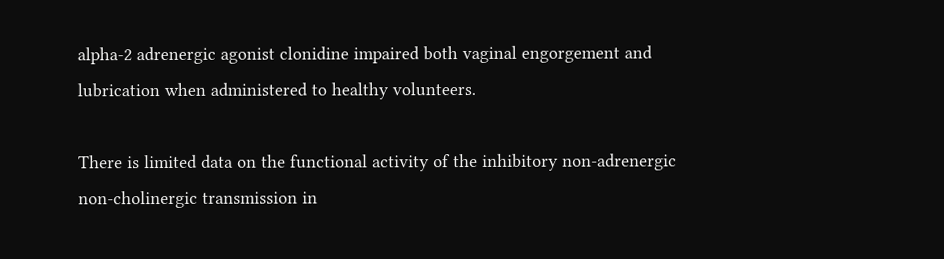alpha-2 adrenergic agonist clonidine impaired both vaginal engorgement and lubrication when administered to healthy volunteers.

There is limited data on the functional activity of the inhibitory non-adrenergic non-cholinergic transmission in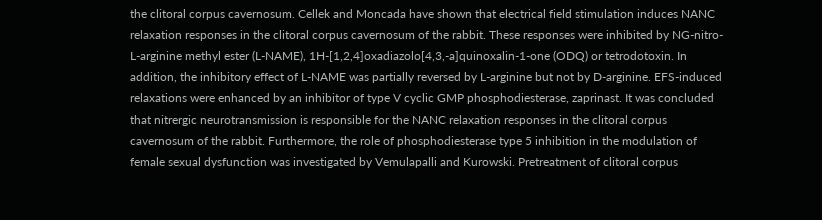the clitoral corpus cavernosum. Cellek and Moncada have shown that electrical field stimulation induces NANC relaxation responses in the clitoral corpus cavernosum of the rabbit. These responses were inhibited by NG-nitro-L-arginine methyl ester (L-NAME), 1H-[1,2,4]oxadiazolo[4,3,-a]quinoxalin-1-one (ODQ) or tetrodotoxin. In addition, the inhibitory effect of L-NAME was partially reversed by L-arginine but not by D-arginine. EFS-induced relaxations were enhanced by an inhibitor of type V cyclic GMP phosphodiesterase, zaprinast. It was concluded that nitrergic neurotransmission is responsible for the NANC relaxation responses in the clitoral corpus cavernosum of the rabbit. Furthermore, the role of phosphodiesterase type 5 inhibition in the modulation of female sexual dysfunction was investigated by Vemulapalli and Kurowski. Pretreatment of clitoral corpus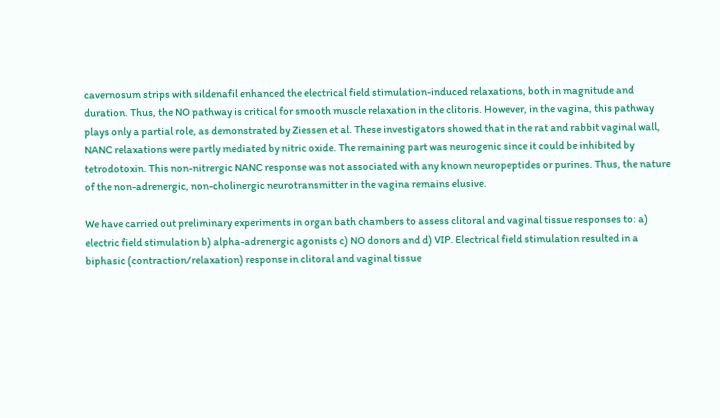cavernosum strips with sildenafil enhanced the electrical field stimulation-induced relaxations, both in magnitude and duration. Thus, the NO pathway is critical for smooth muscle relaxation in the clitoris. However, in the vagina, this pathway plays only a partial role, as demonstrated by Ziessen et al. These investigators showed that in the rat and rabbit vaginal wall, NANC relaxations were partly mediated by nitric oxide. The remaining part was neurogenic since it could be inhibited by tetrodotoxin. This non-nitrergic NANC response was not associated with any known neuropeptides or purines. Thus, the nature of the non-adrenergic, non-cholinergic neurotransmitter in the vagina remains elusive.

We have carried out preliminary experiments in organ bath chambers to assess clitoral and vaginal tissue responses to: a) electric field stimulation b) alpha-adrenergic agonists c) NO donors and d) VIP. Electrical field stimulation resulted in a biphasic (contraction/relaxation) response in clitoral and vaginal tissue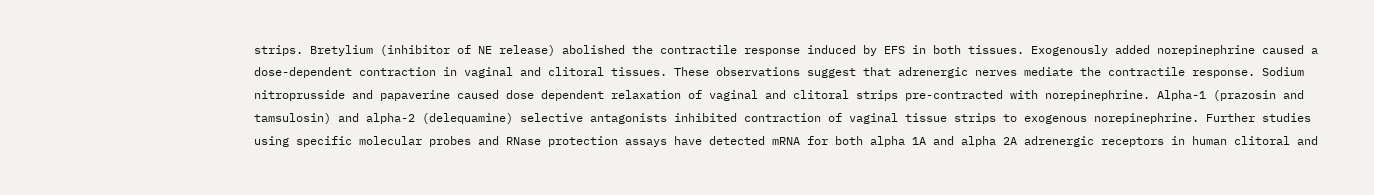strips. Bretylium (inhibitor of NE release) abolished the contractile response induced by EFS in both tissues. Exogenously added norepinephrine caused a dose-dependent contraction in vaginal and clitoral tissues. These observations suggest that adrenergic nerves mediate the contractile response. Sodium nitroprusside and papaverine caused dose dependent relaxation of vaginal and clitoral strips pre-contracted with norepinephrine. Alpha-1 (prazosin and tamsulosin) and alpha-2 (delequamine) selective antagonists inhibited contraction of vaginal tissue strips to exogenous norepinephrine. Further studies using specific molecular probes and RNase protection assays have detected mRNA for both alpha 1A and alpha 2A adrenergic receptors in human clitoral and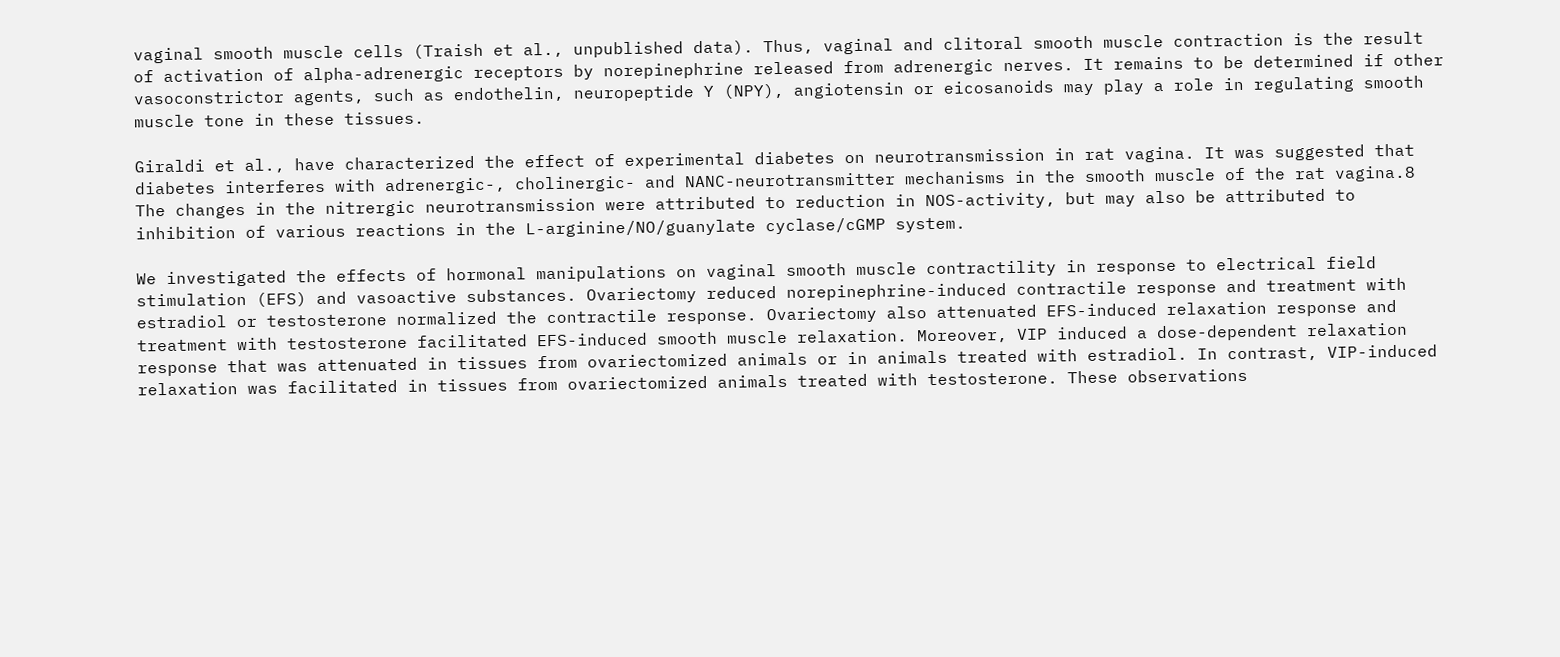vaginal smooth muscle cells (Traish et al., unpublished data). Thus, vaginal and clitoral smooth muscle contraction is the result of activation of alpha-adrenergic receptors by norepinephrine released from adrenergic nerves. It remains to be determined if other vasoconstrictor agents, such as endothelin, neuropeptide Y (NPY), angiotensin or eicosanoids may play a role in regulating smooth muscle tone in these tissues.

Giraldi et al., have characterized the effect of experimental diabetes on neurotransmission in rat vagina. It was suggested that diabetes interferes with adrenergic-, cholinergic- and NANC-neurotransmitter mechanisms in the smooth muscle of the rat vagina.8 The changes in the nitrergic neurotransmission were attributed to reduction in NOS-activity, but may also be attributed to inhibition of various reactions in the L-arginine/NO/guanylate cyclase/cGMP system.

We investigated the effects of hormonal manipulations on vaginal smooth muscle contractility in response to electrical field stimulation (EFS) and vasoactive substances. Ovariectomy reduced norepinephrine-induced contractile response and treatment with estradiol or testosterone normalized the contractile response. Ovariectomy also attenuated EFS-induced relaxation response and treatment with testosterone facilitated EFS-induced smooth muscle relaxation. Moreover, VIP induced a dose-dependent relaxation response that was attenuated in tissues from ovariectomized animals or in animals treated with estradiol. In contrast, VIP-induced relaxation was facilitated in tissues from ovariectomized animals treated with testosterone. These observations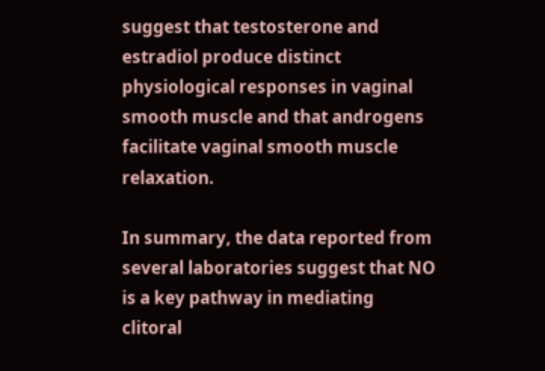suggest that testosterone and estradiol produce distinct physiological responses in vaginal smooth muscle and that androgens facilitate vaginal smooth muscle relaxation.

In summary, the data reported from several laboratories suggest that NO is a key pathway in mediating clitoral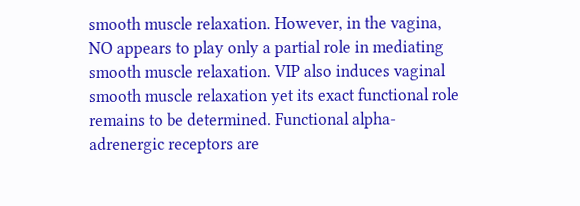smooth muscle relaxation. However, in the vagina, NO appears to play only a partial role in mediating smooth muscle relaxation. VIP also induces vaginal smooth muscle relaxation yet its exact functional role remains to be determined. Functional alpha-adrenergic receptors are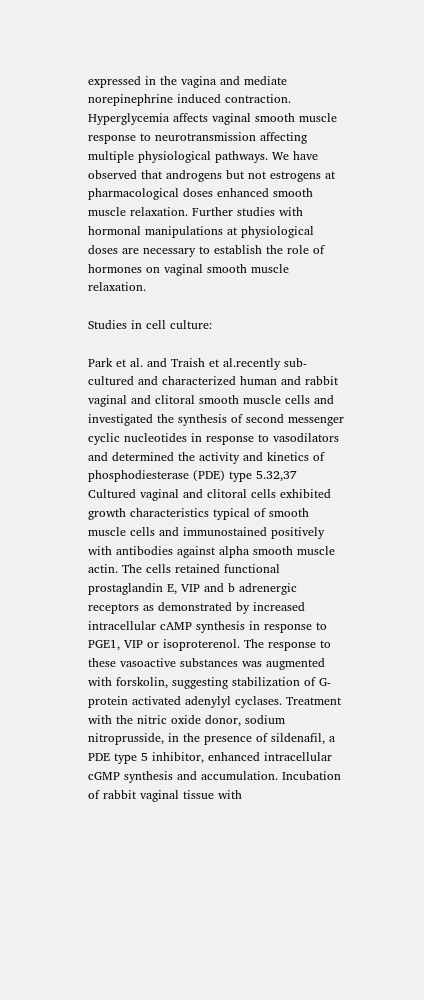expressed in the vagina and mediate norepinephrine induced contraction. Hyperglycemia affects vaginal smooth muscle response to neurotransmission affecting multiple physiological pathways. We have observed that androgens but not estrogens at pharmacological doses enhanced smooth muscle relaxation. Further studies with hormonal manipulations at physiological doses are necessary to establish the role of hormones on vaginal smooth muscle relaxation.

Studies in cell culture:

Park et al. and Traish et al.recently sub-cultured and characterized human and rabbit vaginal and clitoral smooth muscle cells and investigated the synthesis of second messenger cyclic nucleotides in response to vasodilators and determined the activity and kinetics of phosphodiesterase (PDE) type 5.32,37 Cultured vaginal and clitoral cells exhibited growth characteristics typical of smooth muscle cells and immunostained positively with antibodies against alpha smooth muscle actin. The cells retained functional prostaglandin E, VIP and b adrenergic receptors as demonstrated by increased intracellular cAMP synthesis in response to PGE1, VIP or isoproterenol. The response to these vasoactive substances was augmented with forskolin, suggesting stabilization of G-protein activated adenylyl cyclases. Treatment with the nitric oxide donor, sodium nitroprusside, in the presence of sildenafil, a PDE type 5 inhibitor, enhanced intracellular cGMP synthesis and accumulation. Incubation of rabbit vaginal tissue with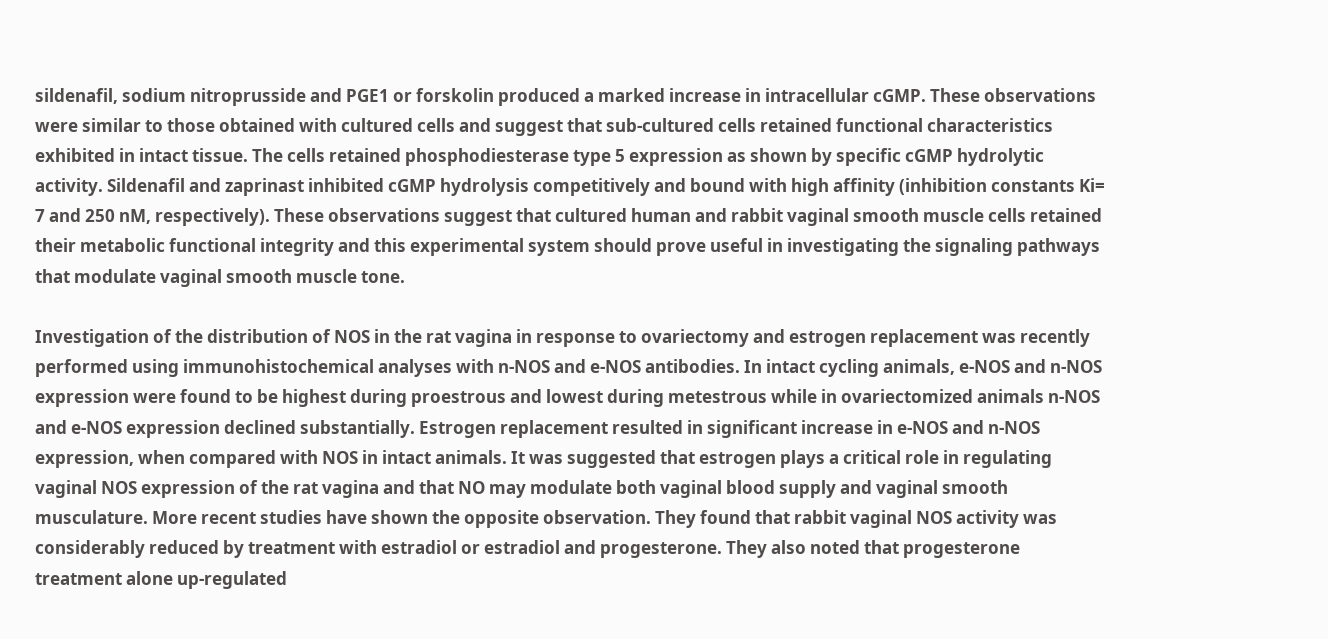sildenafil, sodium nitroprusside and PGE1 or forskolin produced a marked increase in intracellular cGMP. These observations were similar to those obtained with cultured cells and suggest that sub-cultured cells retained functional characteristics exhibited in intact tissue. The cells retained phosphodiesterase type 5 expression as shown by specific cGMP hydrolytic activity. Sildenafil and zaprinast inhibited cGMP hydrolysis competitively and bound with high affinity (inhibition constants Ki= 7 and 250 nM, respectively). These observations suggest that cultured human and rabbit vaginal smooth muscle cells retained their metabolic functional integrity and this experimental system should prove useful in investigating the signaling pathways that modulate vaginal smooth muscle tone.

Investigation of the distribution of NOS in the rat vagina in response to ovariectomy and estrogen replacement was recently performed using immunohistochemical analyses with n-NOS and e-NOS antibodies. In intact cycling animals, e-NOS and n-NOS expression were found to be highest during proestrous and lowest during metestrous while in ovariectomized animals n-NOS and e-NOS expression declined substantially. Estrogen replacement resulted in significant increase in e-NOS and n-NOS expression, when compared with NOS in intact animals. It was suggested that estrogen plays a critical role in regulating vaginal NOS expression of the rat vagina and that NO may modulate both vaginal blood supply and vaginal smooth musculature. More recent studies have shown the opposite observation. They found that rabbit vaginal NOS activity was considerably reduced by treatment with estradiol or estradiol and progesterone. They also noted that progesterone treatment alone up-regulated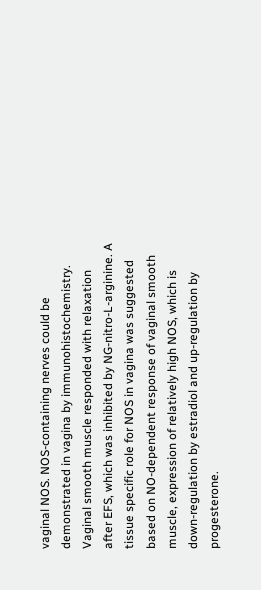vaginal NOS. NOS-containing nerves could be demonstrated in vagina by immunohistochemistry. Vaginal smooth muscle responded with relaxation after EFS, which was inhibited by NG-nitro-L-arginine. A tissue specific role for NOS in vagina was suggested based on NO-dependent response of vaginal smooth muscle, expression of relatively high NOS, which is down-regulation by estradiol and up-regulation by progesterone.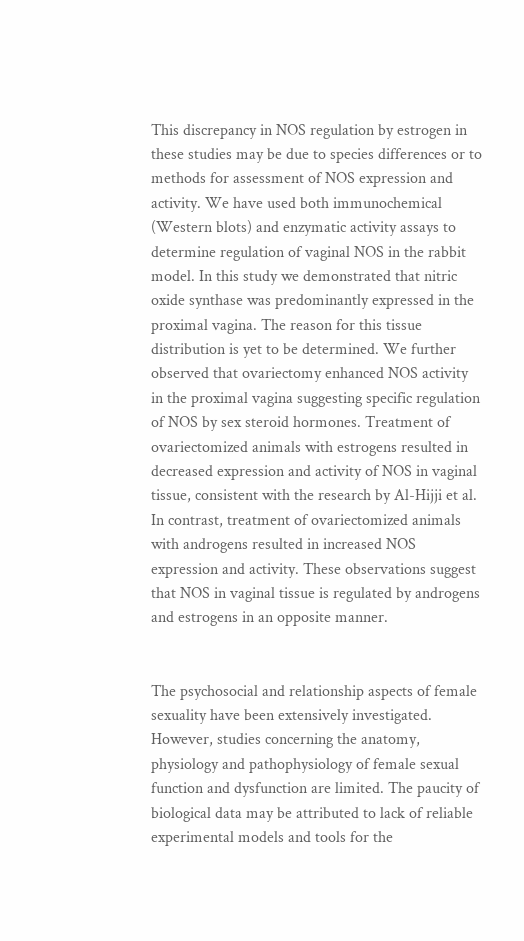This discrepancy in NOS regulation by estrogen in these studies may be due to species differences or to methods for assessment of NOS expression and activity. We have used both immunochemical (Western blots) and enzymatic activity assays to determine regulation of vaginal NOS in the rabbit model. In this study we demonstrated that nitric oxide synthase was predominantly expressed in the proximal vagina. The reason for this tissue distribution is yet to be determined. We further observed that ovariectomy enhanced NOS activity in the proximal vagina suggesting specific regulation of NOS by sex steroid hormones. Treatment of ovariectomized animals with estrogens resulted in decreased expression and activity of NOS in vaginal tissue, consistent with the research by Al-Hijji et al. In contrast, treatment of ovariectomized animals with androgens resulted in increased NOS expression and activity. These observations suggest that NOS in vaginal tissue is regulated by androgens and estrogens in an opposite manner.


The psychosocial and relationship aspects of female sexuality have been extensively investigated. However, studies concerning the anatomy, physiology and pathophysiology of female sexual function and dysfunction are limited. The paucity of biological data may be attributed to lack of reliable experimental models and tools for the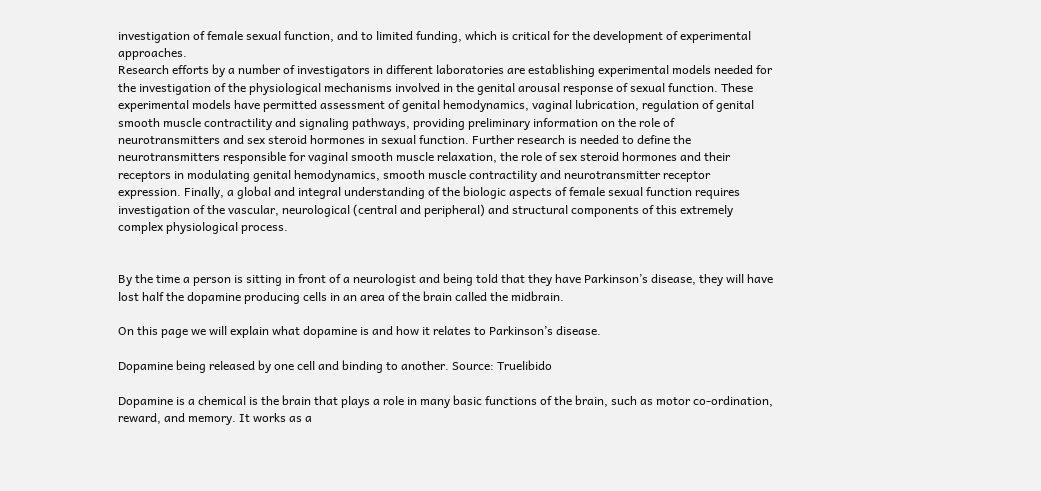investigation of female sexual function, and to limited funding, which is critical for the development of experimental approaches.
Research efforts by a number of investigators in different laboratories are establishing experimental models needed for the investigation of the physiological mechanisms involved in the genital arousal response of sexual function. These experimental models have permitted assessment of genital hemodynamics, vaginal lubrication, regulation of genital smooth muscle contractility and signaling pathways, providing preliminary information on the role of neurotransmitters and sex steroid hormones in sexual function. Further research is needed to define the neurotransmitters responsible for vaginal smooth muscle relaxation, the role of sex steroid hormones and their receptors in modulating genital hemodynamics, smooth muscle contractility and neurotransmitter receptor expression. Finally, a global and integral understanding of the biologic aspects of female sexual function requires investigation of the vascular, neurological (central and peripheral) and structural components of this extremely complex physiological process.


By the time a person is sitting in front of a neurologist and being told that they have Parkinson’s disease, they will have lost half the dopamine producing cells in an area of the brain called the midbrain.

On this page we will explain what dopamine is and how it relates to Parkinson’s disease.

Dopamine being released by one cell and binding to another. Source: Truelibido

Dopamine is a chemical is the brain that plays a role in many basic functions of the brain, such as motor co-ordination, reward, and memory. It works as a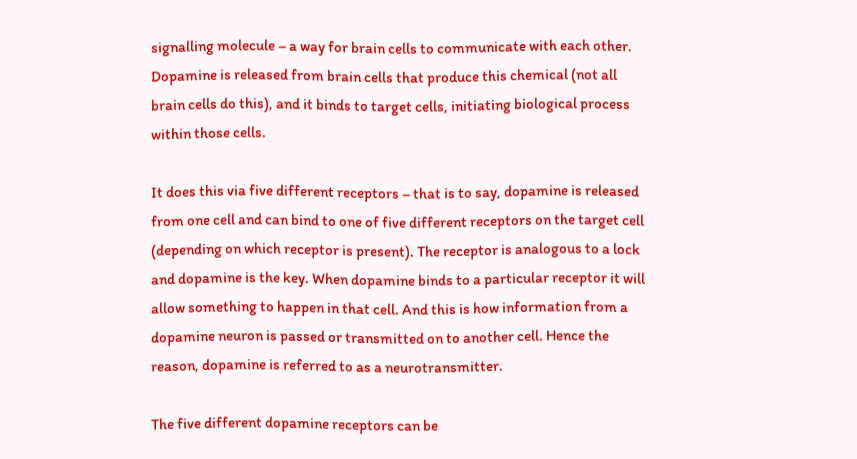signalling molecule – a way for brain cells to communicate with each other. Dopamine is released from brain cells that produce this chemical (not all brain cells do this), and it binds to target cells, initiating biological process within those cells.

It does this via five different receptors – that is to say, dopamine is released from one cell and can bind to one of five different receptors on the target cell (depending on which receptor is present). The receptor is analogous to a lock and dopamine is the key. When dopamine binds to a particular receptor it will allow something to happen in that cell. And this is how information from a dopamine neuron is passed or transmitted on to another cell. Hence the reason, dopamine is referred to as a neurotransmitter.

The five different dopamine receptors can be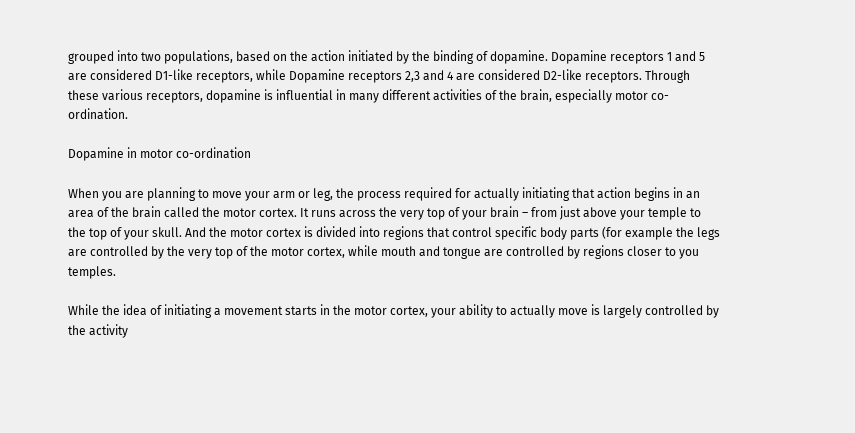grouped into two populations, based on the action initiated by the binding of dopamine. Dopamine receptors 1 and 5 are considered D1-like receptors, while Dopamine receptors 2,3 and 4 are considered D2-like receptors. Through these various receptors, dopamine is influential in many different activities of the brain, especially motor co-ordination.

Dopamine in motor co-ordination

When you are planning to move your arm or leg, the process required for actually initiating that action begins in an area of the brain called the motor cortex. It runs across the very top of your brain – from just above your temple to the top of your skull. And the motor cortex is divided into regions that control specific body parts (for example the legs are controlled by the very top of the motor cortex, while mouth and tongue are controlled by regions closer to you temples.

While the idea of initiating a movement starts in the motor cortex, your ability to actually move is largely controlled by the activity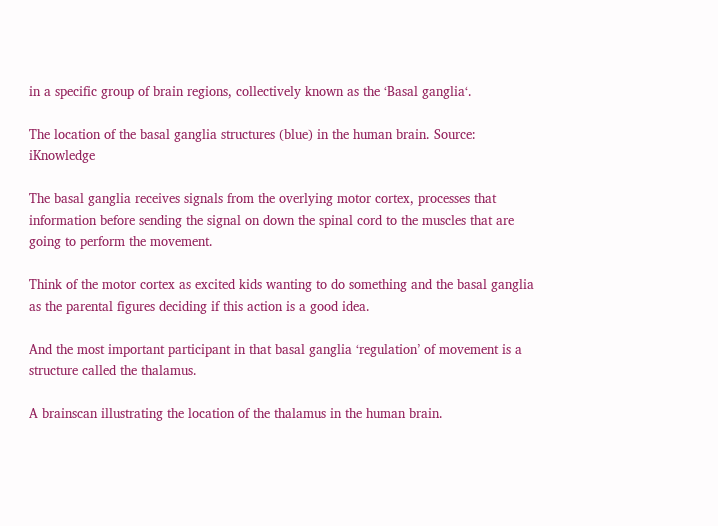in a specific group of brain regions, collectively known as the ‘Basal ganglia‘.

The location of the basal ganglia structures (blue) in the human brain. Source: iKnowledge

The basal ganglia receives signals from the overlying motor cortex, processes that information before sending the signal on down the spinal cord to the muscles that are going to perform the movement.

Think of the motor cortex as excited kids wanting to do something and the basal ganglia as the parental figures deciding if this action is a good idea.

And the most important participant in that basal ganglia ‘regulation’ of movement is a structure called the thalamus.

A brainscan illustrating the location of the thalamus in the human brain.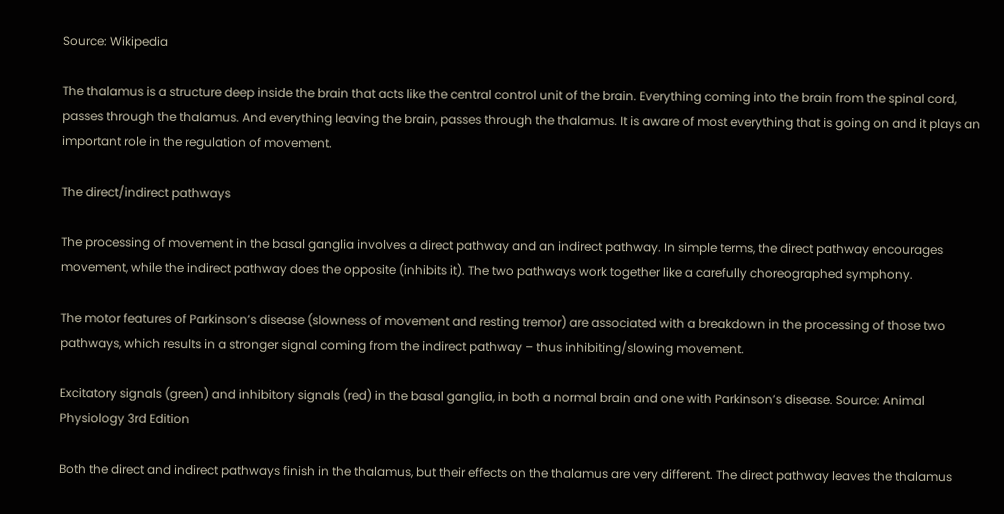Source: Wikipedia

The thalamus is a structure deep inside the brain that acts like the central control unit of the brain. Everything coming into the brain from the spinal cord, passes through the thalamus. And everything leaving the brain, passes through the thalamus. It is aware of most everything that is going on and it plays an important role in the regulation of movement.

The direct/indirect pathways

The processing of movement in the basal ganglia involves a direct pathway and an indirect pathway. In simple terms, the direct pathway encourages movement, while the indirect pathway does the opposite (inhibits it). The two pathways work together like a carefully choreographed symphony.

The motor features of Parkinson’s disease (slowness of movement and resting tremor) are associated with a breakdown in the processing of those two pathways, which results in a stronger signal coming from the indirect pathway – thus inhibiting/slowing movement.

Excitatory signals (green) and inhibitory signals (red) in the basal ganglia, in both a normal brain and one with Parkinson’s disease. Source: Animal Physiology 3rd Edition

Both the direct and indirect pathways finish in the thalamus, but their effects on the thalamus are very different. The direct pathway leaves the thalamus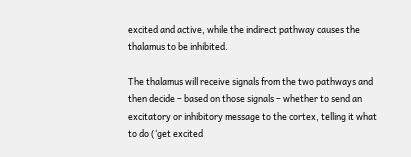excited and active, while the indirect pathway causes the thalamus to be inhibited.

The thalamus will receive signals from the two pathways and then decide – based on those signals – whether to send an excitatory or inhibitory message to the cortex, telling it what to do (‘get excited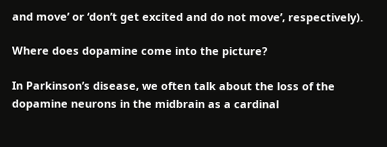and move’ or ‘don’t get excited and do not move’, respectively).

Where does dopamine come into the picture?

In Parkinson’s disease, we often talk about the loss of the dopamine neurons in the midbrain as a cardinal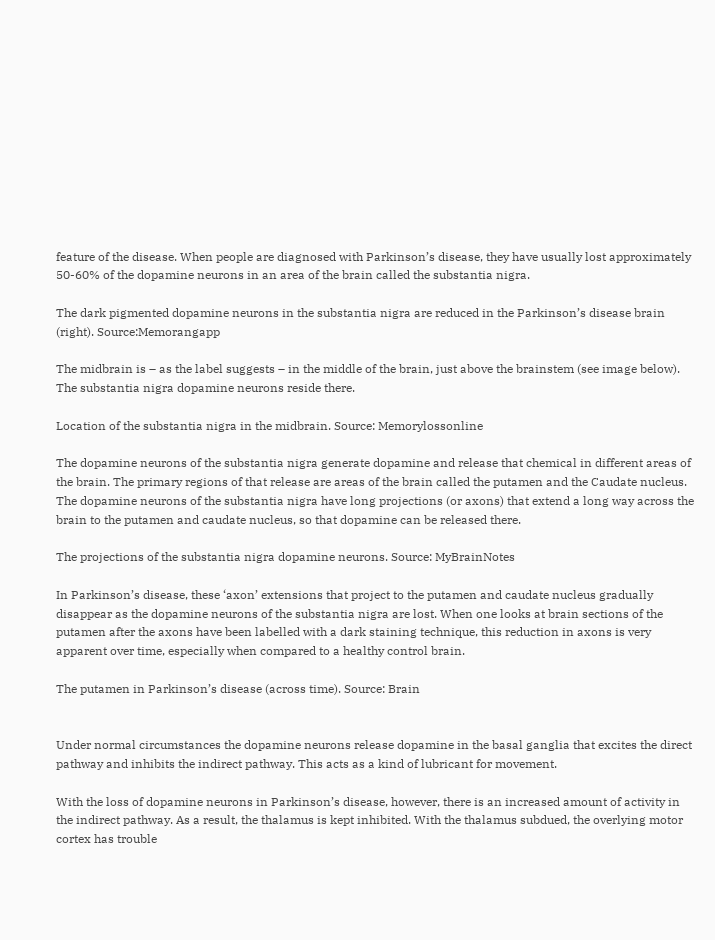feature of the disease. When people are diagnosed with Parkinson’s disease, they have usually lost approximately 50-60% of the dopamine neurons in an area of the brain called the substantia nigra.

The dark pigmented dopamine neurons in the substantia nigra are reduced in the Parkinson’s disease brain (right). Source:Memorangapp

The midbrain is – as the label suggests – in the middle of the brain, just above the brainstem (see image below). The substantia nigra dopamine neurons reside there.

Location of the substantia nigra in the midbrain. Source: Memorylossonline

The dopamine neurons of the substantia nigra generate dopamine and release that chemical in different areas of the brain. The primary regions of that release are areas of the brain called the putamen and the Caudate nucleus. The dopamine neurons of the substantia nigra have long projections (or axons) that extend a long way across the brain to the putamen and caudate nucleus, so that dopamine can be released there.

The projections of the substantia nigra dopamine neurons. Source: MyBrainNotes

In Parkinson’s disease, these ‘axon’ extensions that project to the putamen and caudate nucleus gradually disappear as the dopamine neurons of the substantia nigra are lost. When one looks at brain sections of the putamen after the axons have been labelled with a dark staining technique, this reduction in axons is very apparent over time, especially when compared to a healthy control brain.

The putamen in Parkinson’s disease (across time). Source: Brain


Under normal circumstances the dopamine neurons release dopamine in the basal ganglia that excites the direct pathway and inhibits the indirect pathway. This acts as a kind of lubricant for movement.

With the loss of dopamine neurons in Parkinson’s disease, however, there is an increased amount of activity in the indirect pathway. As a result, the thalamus is kept inhibited. With the thalamus subdued, the overlying motor cortex has trouble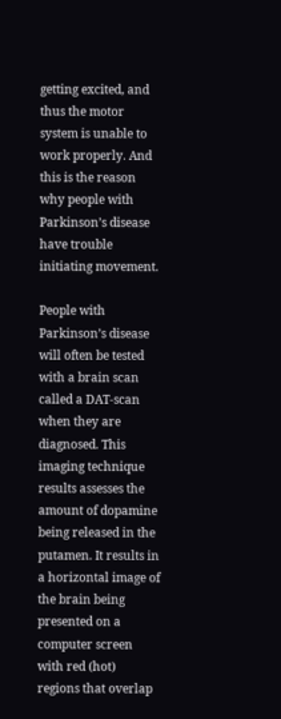getting excited, and thus the motor system is unable to work properly. And this is the reason why people with Parkinson’s disease have trouble initiating movement.

People with Parkinson’s disease will often be tested with a brain scan called a DAT-scan when they are diagnosed. This imaging technique results assesses the amount of dopamine being released in the putamen. It results in a horizontal image of the brain being presented on a computer screen with red (hot) regions that overlap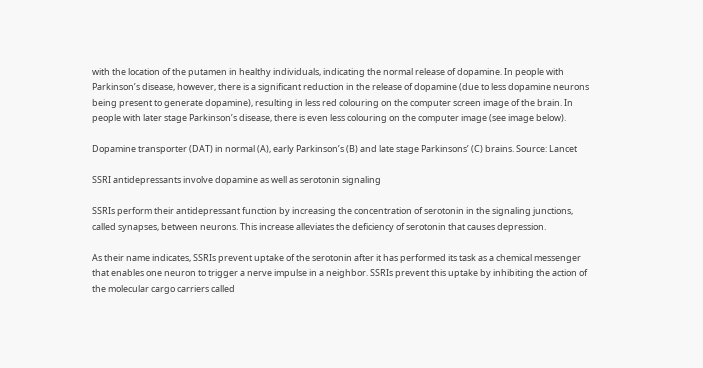with the location of the putamen in healthy individuals, indicating the normal release of dopamine. In people with Parkinson’s disease, however, there is a significant reduction in the release of dopamine (due to less dopamine neurons being present to generate dopamine), resulting in less red colouring on the computer screen image of the brain. In people with later stage Parkinson’s disease, there is even less colouring on the computer image (see image below).

Dopamine transporter (DAT) in normal (A), early Parkinson’s (B) and late stage Parkinsons’ (C) brains. Source: Lancet

SSRI antidepressants involve dopamine as well as serotonin signaling

SSRIs perform their antidepressant function by increasing the concentration of serotonin in the signaling junctions, called synapses, between neurons. This increase alleviates the deficiency of serotonin that causes depression.

As their name indicates, SSRIs prevent uptake of the serotonin after it has performed its task as a chemical messenger that enables one neuron to trigger a nerve impulse in a neighbor. SSRIs prevent this uptake by inhibiting the action of the molecular cargo carriers called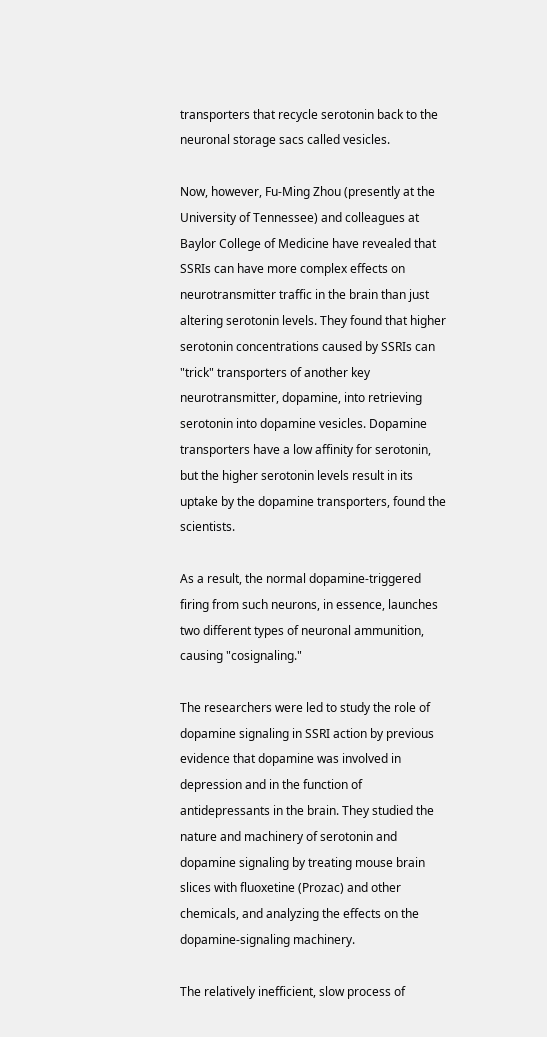transporters that recycle serotonin back to the neuronal storage sacs called vesicles.

Now, however, Fu-Ming Zhou (presently at the University of Tennessee) and colleagues at Baylor College of Medicine have revealed that SSRIs can have more complex effects on neurotransmitter traffic in the brain than just altering serotonin levels. They found that higher serotonin concentrations caused by SSRIs can "trick" transporters of another key neurotransmitter, dopamine, into retrieving serotonin into dopamine vesicles. Dopamine transporters have a low affinity for serotonin, but the higher serotonin levels result in its uptake by the dopamine transporters, found the scientists.

As a result, the normal dopamine-triggered firing from such neurons, in essence, launches two different types of neuronal ammunition, causing "cosignaling."

The researchers were led to study the role of dopamine signaling in SSRI action by previous evidence that dopamine was involved in depression and in the function of antidepressants in the brain. They studied the nature and machinery of serotonin and dopamine signaling by treating mouse brain slices with fluoxetine (Prozac) and other chemicals, and analyzing the effects on the dopamine-signaling machinery.

The relatively inefficient, slow process of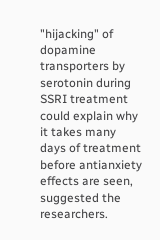"hijacking" of dopamine transporters by serotonin during SSRI treatment could explain why it takes many days of treatment before antianxiety effects are seen, suggested the researchers.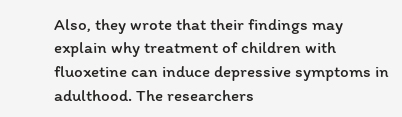Also, they wrote that their findings may explain why treatment of children with fluoxetine can induce depressive symptoms in adulthood. The researchers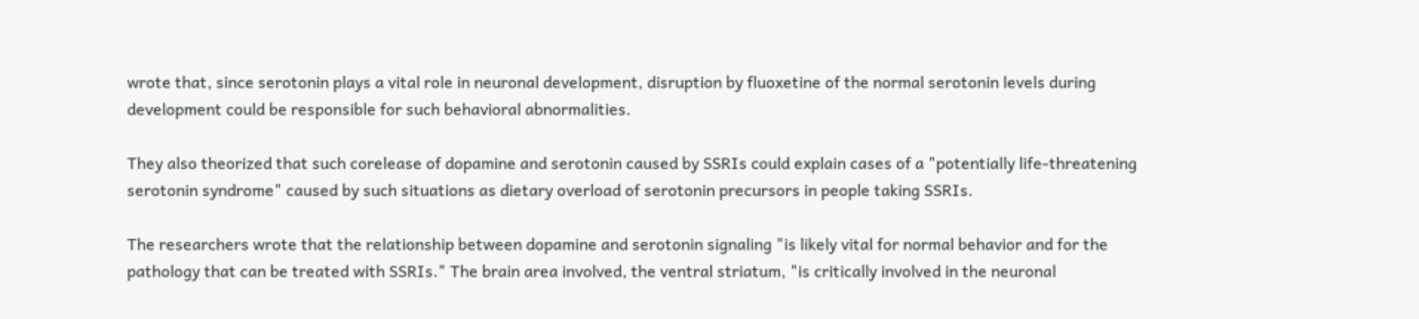wrote that, since serotonin plays a vital role in neuronal development, disruption by fluoxetine of the normal serotonin levels during development could be responsible for such behavioral abnormalities.

They also theorized that such corelease of dopamine and serotonin caused by SSRIs could explain cases of a "potentially life-threatening serotonin syndrome" caused by such situations as dietary overload of serotonin precursors in people taking SSRIs.

The researchers wrote that the relationship between dopamine and serotonin signaling "is likely vital for normal behavior and for the pathology that can be treated with SSRIs." The brain area involved, the ventral striatum, "is critically involved in the neuronal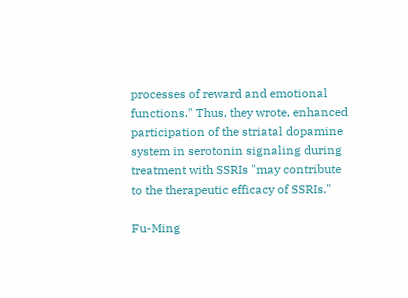processes of reward and emotional functions." Thus, they wrote, enhanced participation of the striatal dopamine system in serotonin signaling during treatment with SSRIs "may contribute to the therapeutic efficacy of SSRIs."

Fu-Ming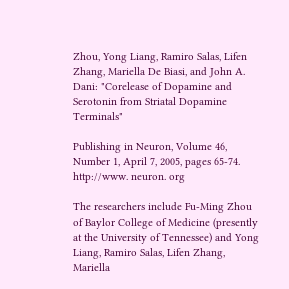Zhou, Yong Liang, Ramiro Salas, Lifen Zhang, Mariella De Biasi, and John A. Dani: "Corelease of Dopamine and Serotonin from Striatal Dopamine Terminals"

Publishing in Neuron, Volume 46, Number 1, April 7, 2005, pages 65-74. http://www. neuron. org

The researchers include Fu-Ming Zhou of Baylor College of Medicine (presently at the University of Tennessee) and Yong Liang, Ramiro Salas, Lifen Zhang, Mariella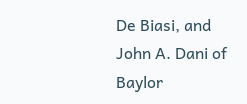De Biasi, and John A. Dani of Baylor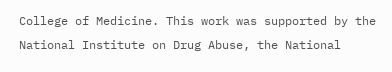College of Medicine. This work was supported by the National Institute on Drug Abuse, the National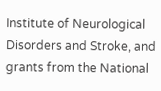Institute of Neurological Disorders and Stroke, and grants from the National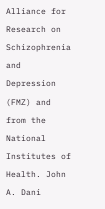Alliance for Research on Schizophrenia and Depression (FMZ) and from the National Institutes of Health. John A. Dani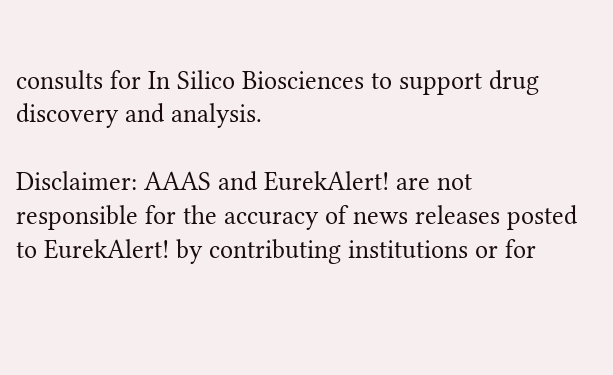consults for In Silico Biosciences to support drug discovery and analysis.

Disclaimer: AAAS and EurekAlert! are not responsible for the accuracy of news releases posted to EurekAlert! by contributing institutions or for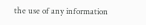the use of any information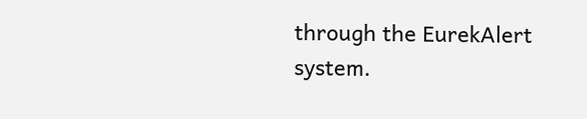through the EurekAlert system.